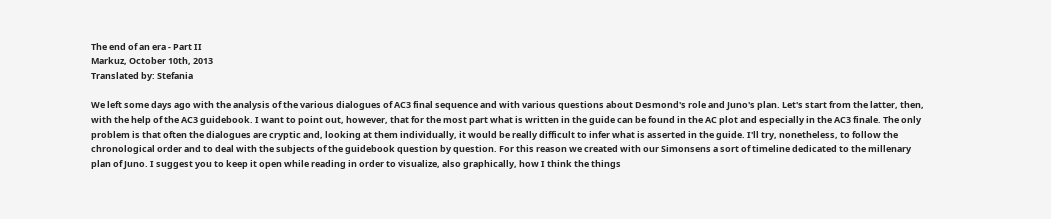The end of an era - Part II
Markuz, October 10th, 2013
Translated by: Stefania

We left some days ago with the analysis of the various dialogues of AC3 final sequence and with various questions about Desmond's role and Juno's plan. Let's start from the latter, then, with the help of the AC3 guidebook. I want to point out, however, that for the most part what is written in the guide can be found in the AC plot and especially in the AC3 finale. The only problem is that often the dialogues are cryptic and, looking at them individually, it would be really difficult to infer what is asserted in the guide. I'll try, nonetheless, to follow the chronological order and to deal with the subjects of the guidebook question by question. For this reason we created with our Simonsens a sort of timeline dedicated to the millenary plan of Juno. I suggest you to keep it open while reading in order to visualize, also graphically, how I think the things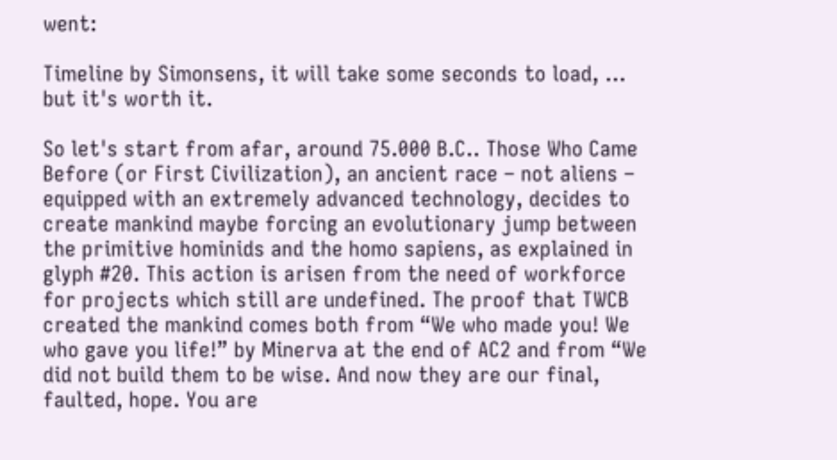went:

Timeline by Simonsens, it will take some seconds to load, ... but it's worth it.

So let's start from afar, around 75.000 B.C.. Those Who Came Before (or First Civilization), an ancient race – not aliens – equipped with an extremely advanced technology, decides to create mankind maybe forcing an evolutionary jump between the primitive hominids and the homo sapiens, as explained in glyph #20. This action is arisen from the need of workforce for projects which still are undefined. The proof that TWCB created the mankind comes both from “We who made you! We who gave you life!” by Minerva at the end of AC2 and from “We did not build them to be wise. And now they are our final, faulted, hope. You are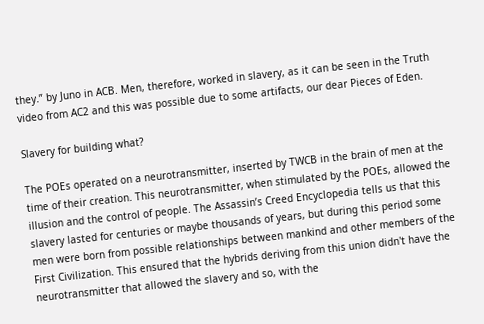they.” by Juno in ACB. Men, therefore, worked in slavery, as it can be seen in the Truth video from AC2 and this was possible due to some artifacts, our dear Pieces of Eden.

Slavery for building what?

The POEs operated on a neurotransmitter, inserted by TWCB in the brain of men at the time of their creation. This neurotransmitter, when stimulated by the POEs, allowed the illusion and the control of people. The Assassin’s Creed Encyclopedia tells us that this slavery lasted for centuries or maybe thousands of years, but during this period some men were born from possible relationships between mankind and other members of the First Civilization. This ensured that the hybrids deriving from this union didn't have the neurotransmitter that allowed the slavery and so, with the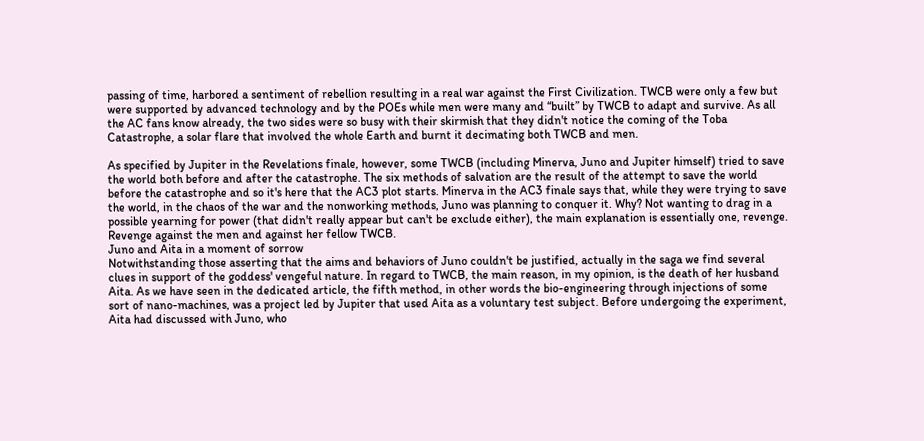passing of time, harbored a sentiment of rebellion resulting in a real war against the First Civilization. TWCB were only a few but were supported by advanced technology and by the POEs while men were many and “built” by TWCB to adapt and survive. As all the AC fans know already, the two sides were so busy with their skirmish that they didn't notice the coming of the Toba Catastrophe, a solar flare that involved the whole Earth and burnt it decimating both TWCB and men.

As specified by Jupiter in the Revelations finale, however, some TWCB (including Minerva, Juno and Jupiter himself) tried to save the world both before and after the catastrophe. The six methods of salvation are the result of the attempt to save the world before the catastrophe and so it's here that the AC3 plot starts. Minerva in the AC3 finale says that, while they were trying to save the world, in the chaos of the war and the nonworking methods, Juno was planning to conquer it. Why? Not wanting to drag in a possible yearning for power (that didn't really appear but can't be exclude either), the main explanation is essentially one, revenge. Revenge against the men and against her fellow TWCB.
Juno and Aita in a moment of sorrow
Notwithstanding those asserting that the aims and behaviors of Juno couldn't be justified, actually in the saga we find several clues in support of the goddess' vengeful nature. In regard to TWCB, the main reason, in my opinion, is the death of her husband Aita. As we have seen in the dedicated article, the fifth method, in other words the bio-engineering through injections of some sort of nano-machines, was a project led by Jupiter that used Aita as a voluntary test subject. Before undergoing the experiment, Aita had discussed with Juno, who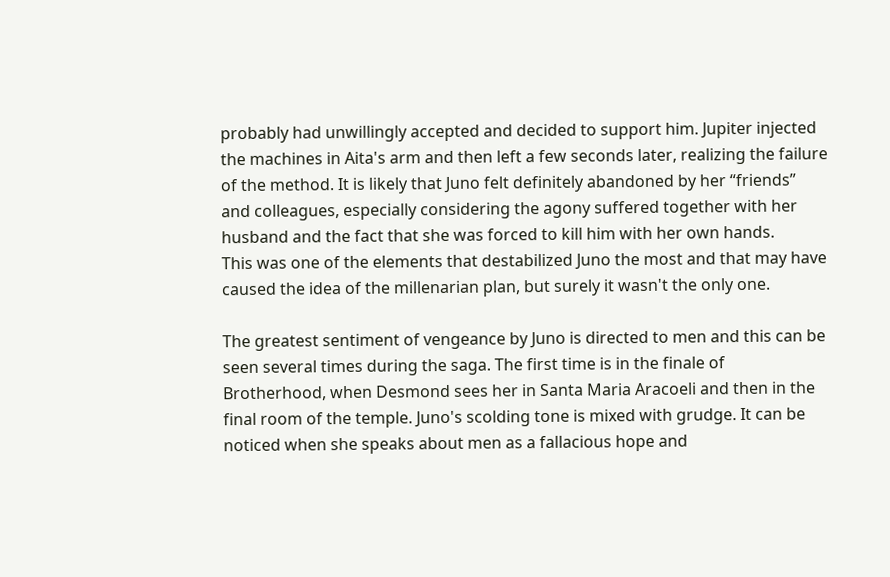probably had unwillingly accepted and decided to support him. Jupiter injected the machines in Aita's arm and then left a few seconds later, realizing the failure of the method. It is likely that Juno felt definitely abandoned by her “friends” and colleagues, especially considering the agony suffered together with her husband and the fact that she was forced to kill him with her own hands.
This was one of the elements that destabilized Juno the most and that may have caused the idea of the millenarian plan, but surely it wasn't the only one.

The greatest sentiment of vengeance by Juno is directed to men and this can be seen several times during the saga. The first time is in the finale of Brotherhood, when Desmond sees her in Santa Maria Aracoeli and then in the final room of the temple. Juno's scolding tone is mixed with grudge. It can be noticed when she speaks about men as a fallacious hope and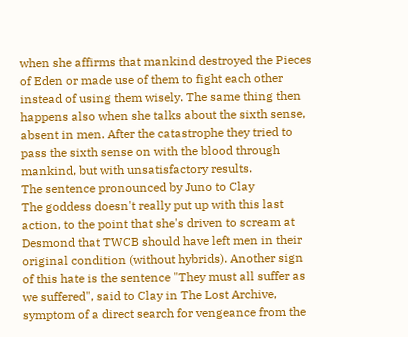when she affirms that mankind destroyed the Pieces of Eden or made use of them to fight each other instead of using them wisely. The same thing then happens also when she talks about the sixth sense, absent in men. After the catastrophe they tried to pass the sixth sense on with the blood through mankind, but with unsatisfactory results.
The sentence pronounced by Juno to Clay
The goddess doesn't really put up with this last action, to the point that she's driven to scream at Desmond that TWCB should have left men in their original condition (without hybrids). Another sign of this hate is the sentence "They must all suffer as we suffered", said to Clay in The Lost Archive, symptom of a direct search for vengeance from the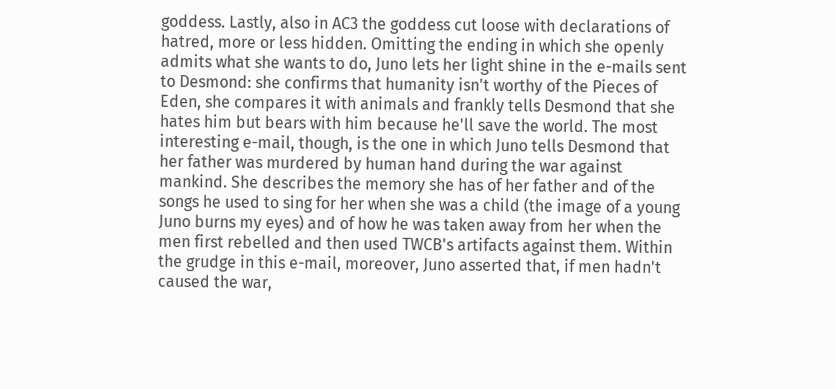goddess. Lastly, also in AC3 the goddess cut loose with declarations of hatred, more or less hidden. Omitting the ending in which she openly admits what she wants to do, Juno lets her light shine in the e-mails sent to Desmond: she confirms that humanity isn't worthy of the Pieces of Eden, she compares it with animals and frankly tells Desmond that she hates him but bears with him because he'll save the world. The most interesting e-mail, though, is the one in which Juno tells Desmond that her father was murdered by human hand during the war against mankind. She describes the memory she has of her father and of the songs he used to sing for her when she was a child (the image of a young Juno burns my eyes) and of how he was taken away from her when the men first rebelled and then used TWCB's artifacts against them. Within the grudge in this e-mail, moreover, Juno asserted that, if men hadn't caused the war,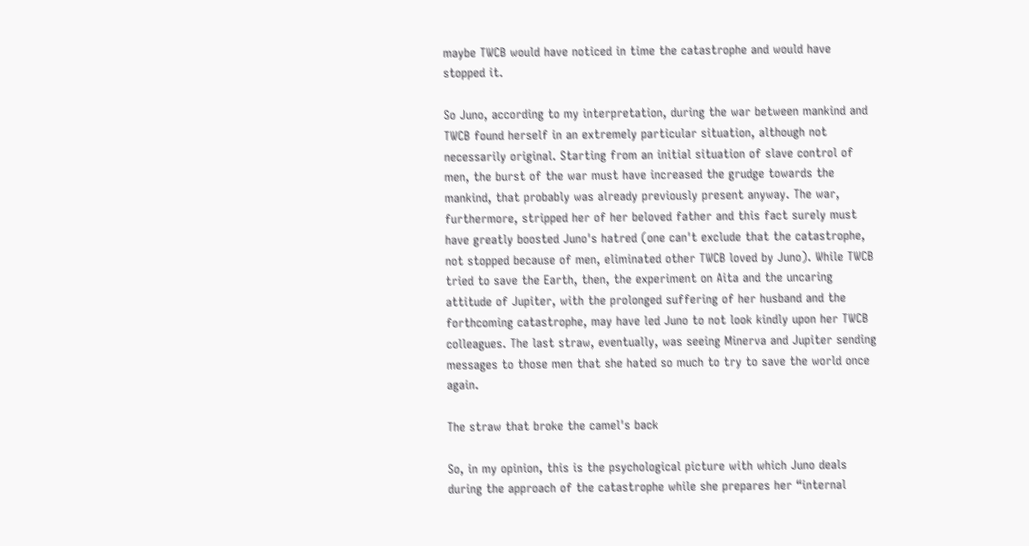maybe TWCB would have noticed in time the catastrophe and would have stopped it.

So Juno, according to my interpretation, during the war between mankind and TWCB found herself in an extremely particular situation, although not necessarily original. Starting from an initial situation of slave control of men, the burst of the war must have increased the grudge towards the mankind, that probably was already previously present anyway. The war, furthermore, stripped her of her beloved father and this fact surely must have greatly boosted Juno's hatred (one can't exclude that the catastrophe, not stopped because of men, eliminated other TWCB loved by Juno). While TWCB tried to save the Earth, then, the experiment on Aita and the uncaring attitude of Jupiter, with the prolonged suffering of her husband and the forthcoming catastrophe, may have led Juno to not look kindly upon her TWCB colleagues. The last straw, eventually, was seeing Minerva and Jupiter sending messages to those men that she hated so much to try to save the world once again.

The straw that broke the camel's back

So, in my opinion, this is the psychological picture with which Juno deals during the approach of the catastrophe while she prepares her “internal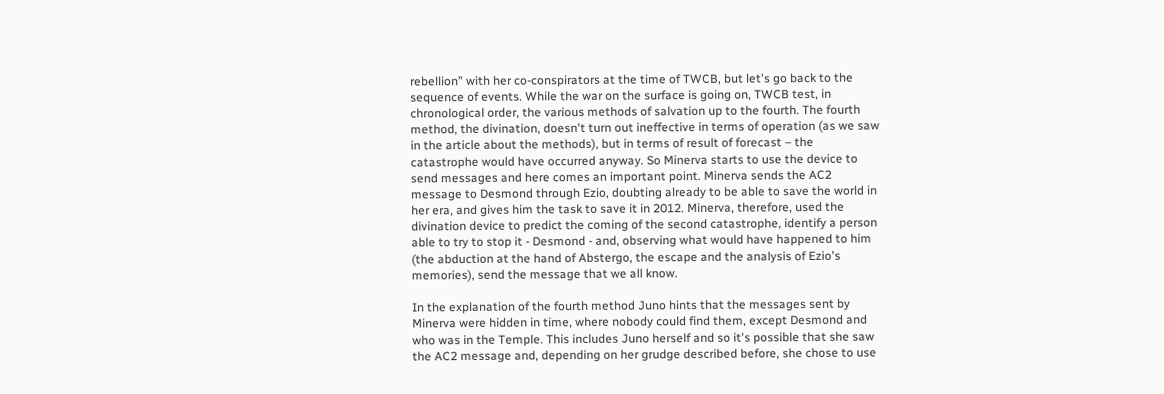rebellion” with her co-conspirators at the time of TWCB, but let's go back to the sequence of events. While the war on the surface is going on, TWCB test, in chronological order, the various methods of salvation up to the fourth. The fourth method, the divination, doesn't turn out ineffective in terms of operation (as we saw in the article about the methods), but in terms of result of forecast – the catastrophe would have occurred anyway. So Minerva starts to use the device to send messages and here comes an important point. Minerva sends the AC2 message to Desmond through Ezio, doubting already to be able to save the world in her era, and gives him the task to save it in 2012. Minerva, therefore, used the divination device to predict the coming of the second catastrophe, identify a person able to try to stop it - Desmond - and, observing what would have happened to him (the abduction at the hand of Abstergo, the escape and the analysis of Ezio's memories), send the message that we all know.

In the explanation of the fourth method Juno hints that the messages sent by Minerva were hidden in time, where nobody could find them, except Desmond and who was in the Temple. This includes Juno herself and so it's possible that she saw the AC2 message and, depending on her grudge described before, she chose to use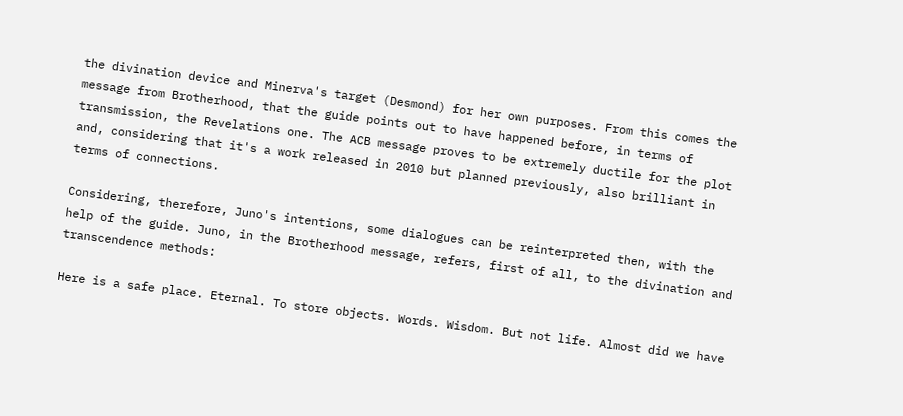the divination device and Minerva's target (Desmond) for her own purposes. From this comes the message from Brotherhood, that the guide points out to have happened before, in terms of transmission, the Revelations one. The ACB message proves to be extremely ductile for the plot and, considering that it's a work released in 2010 but planned previously, also brilliant in terms of connections.

Considering, therefore, Juno's intentions, some dialogues can be reinterpreted then, with the help of the guide. Juno, in the Brotherhood message, refers, first of all, to the divination and transcendence methods:

Here is a safe place. Eternal. To store objects. Words. Wisdom. But not life. Almost did we have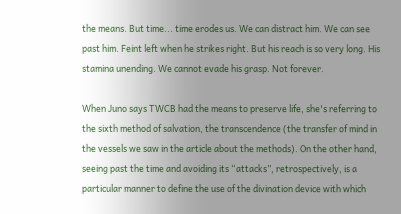the means. But time... time erodes us. We can distract him. We can see past him. Feint left when he strikes right. But his reach is so very long. His stamina unending. We cannot evade his grasp. Not forever.

When Juno says TWCB had the means to preserve life, she's referring to the sixth method of salvation, the transcendence (the transfer of mind in the vessels we saw in the article about the methods). On the other hand, seeing past the time and avoiding its “attacks”, retrospectively, is a particular manner to define the use of the divination device with which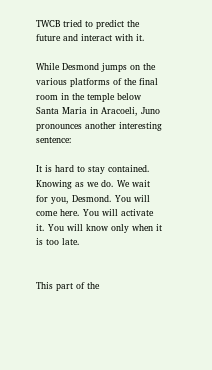TWCB tried to predict the future and interact with it.

While Desmond jumps on the various platforms of the final room in the temple below Santa Maria in Aracoeli, Juno pronounces another interesting sentence:

It is hard to stay contained. Knowing as we do. We wait for you, Desmond. You will come here. You will activate it. You will know only when it is too late.


This part of the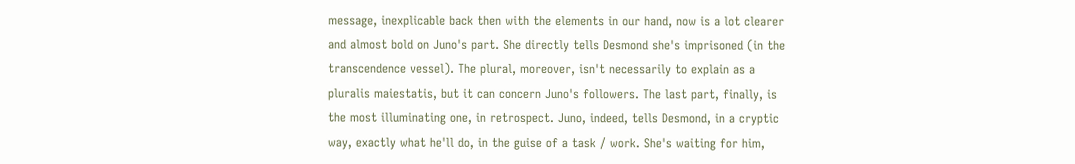message, inexplicable back then with the elements in our hand, now is a lot clearer and almost bold on Juno's part. She directly tells Desmond she's imprisoned (in the transcendence vessel). The plural, moreover, isn't necessarily to explain as a pluralis maiestatis, but it can concern Juno's followers. The last part, finally, is the most illuminating one, in retrospect. Juno, indeed, tells Desmond, in a cryptic way, exactly what he'll do, in the guise of a task / work. She's waiting for him,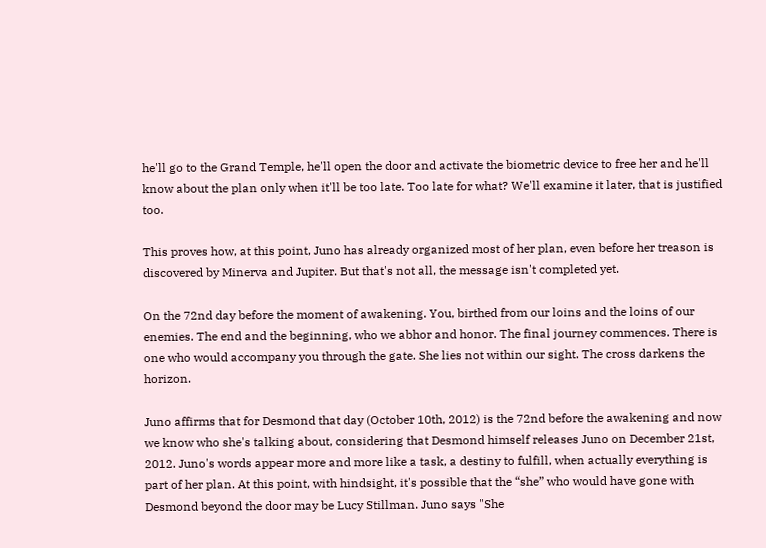he'll go to the Grand Temple, he'll open the door and activate the biometric device to free her and he'll know about the plan only when it'll be too late. Too late for what? We'll examine it later, that is justified too.

This proves how, at this point, Juno has already organized most of her plan, even before her treason is discovered by Minerva and Jupiter. But that's not all, the message isn't completed yet.

On the 72nd day before the moment of awakening. You, birthed from our loins and the loins of our enemies. The end and the beginning, who we abhor and honor. The final journey commences. There is one who would accompany you through the gate. She lies not within our sight. The cross darkens the horizon.

Juno affirms that for Desmond that day (October 10th, 2012) is the 72nd before the awakening and now we know who she's talking about, considering that Desmond himself releases Juno on December 21st, 2012. Juno's words appear more and more like a task, a destiny to fulfill, when actually everything is part of her plan. At this point, with hindsight, it's possible that the “she” who would have gone with Desmond beyond the door may be Lucy Stillman. Juno says "She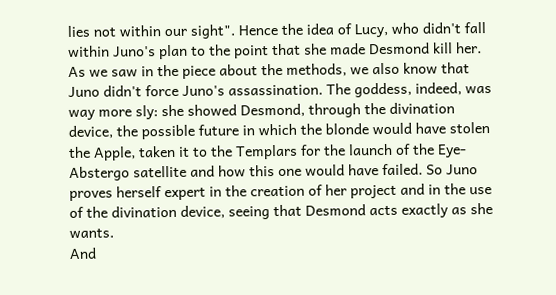lies not within our sight". Hence the idea of Lucy, who didn't fall within Juno's plan to the point that she made Desmond kill her. As we saw in the piece about the methods, we also know that Juno didn't force Juno's assassination. The goddess, indeed, was way more sly: she showed Desmond, through the divination device, the possible future in which the blonde would have stolen the Apple, taken it to the Templars for the launch of the Eye-Abstergo satellite and how this one would have failed. So Juno proves herself expert in the creation of her project and in the use of the divination device, seeing that Desmond acts exactly as she wants.
And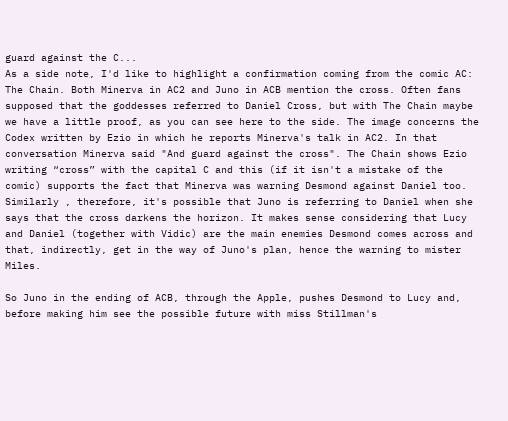guard against the C...
As a side note, I'd like to highlight a confirmation coming from the comic AC: The Chain. Both Minerva in AC2 and Juno in ACB mention the cross. Often fans supposed that the goddesses referred to Daniel Cross, but with The Chain maybe we have a little proof, as you can see here to the side. The image concerns the Codex written by Ezio in which he reports Minerva's talk in AC2. In that conversation Minerva said "And guard against the cross". The Chain shows Ezio writing “cross” with the capital C and this (if it isn't a mistake of the comic) supports the fact that Minerva was warning Desmond against Daniel too. Similarly , therefore, it's possible that Juno is referring to Daniel when she says that the cross darkens the horizon. It makes sense considering that Lucy and Daniel (together with Vidic) are the main enemies Desmond comes across and that, indirectly, get in the way of Juno's plan, hence the warning to mister Miles.

So Juno in the ending of ACB, through the Apple, pushes Desmond to Lucy and, before making him see the possible future with miss Stillman's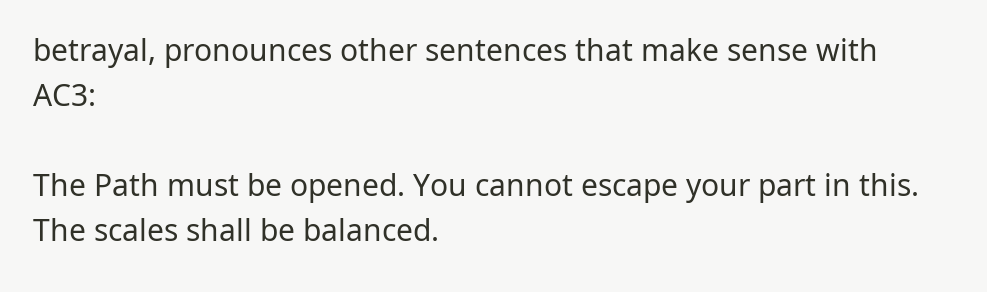betrayal, pronounces other sentences that make sense with AC3:

The Path must be opened. You cannot escape your part in this. The scales shall be balanced.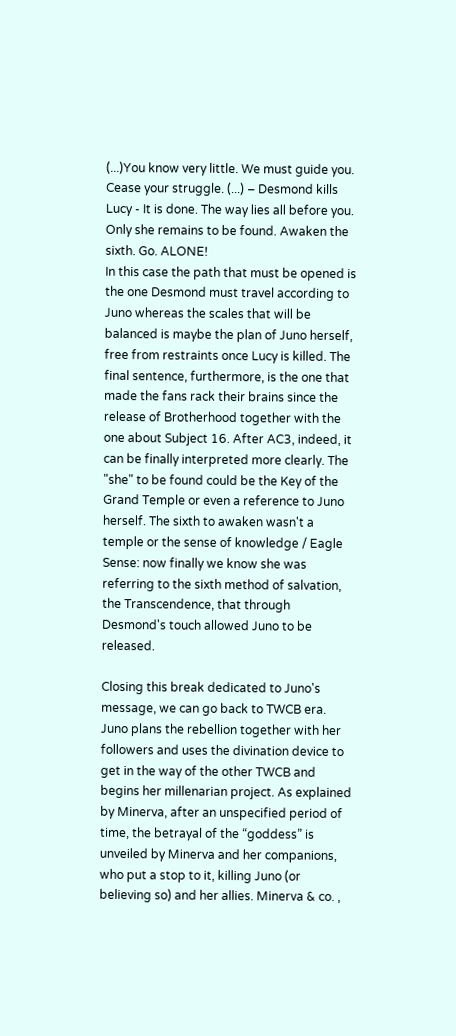(...)You know very little. We must guide you. Cease your struggle. (...) – Desmond kills Lucy - It is done. The way lies all before you. Only she remains to be found. Awaken the sixth. Go. ALONE!
In this case the path that must be opened is the one Desmond must travel according to Juno whereas the scales that will be balanced is maybe the plan of Juno herself, free from restraints once Lucy is killed. The final sentence, furthermore, is the one that made the fans rack their brains since the release of Brotherhood together with the one about Subject 16. After AC3, indeed, it can be finally interpreted more clearly. The "she" to be found could be the Key of the Grand Temple or even a reference to Juno herself. The sixth to awaken wasn't a temple or the sense of knowledge / Eagle Sense: now finally we know she was referring to the sixth method of salvation, the Transcendence, that through Desmond's touch allowed Juno to be released.

Closing this break dedicated to Juno's message, we can go back to TWCB era. Juno plans the rebellion together with her followers and uses the divination device to get in the way of the other TWCB and begins her millenarian project. As explained by Minerva, after an unspecified period of time, the betrayal of the “goddess” is unveiled by Minerva and her companions, who put a stop to it, killing Juno (or believing so) and her allies. Minerva & co. ,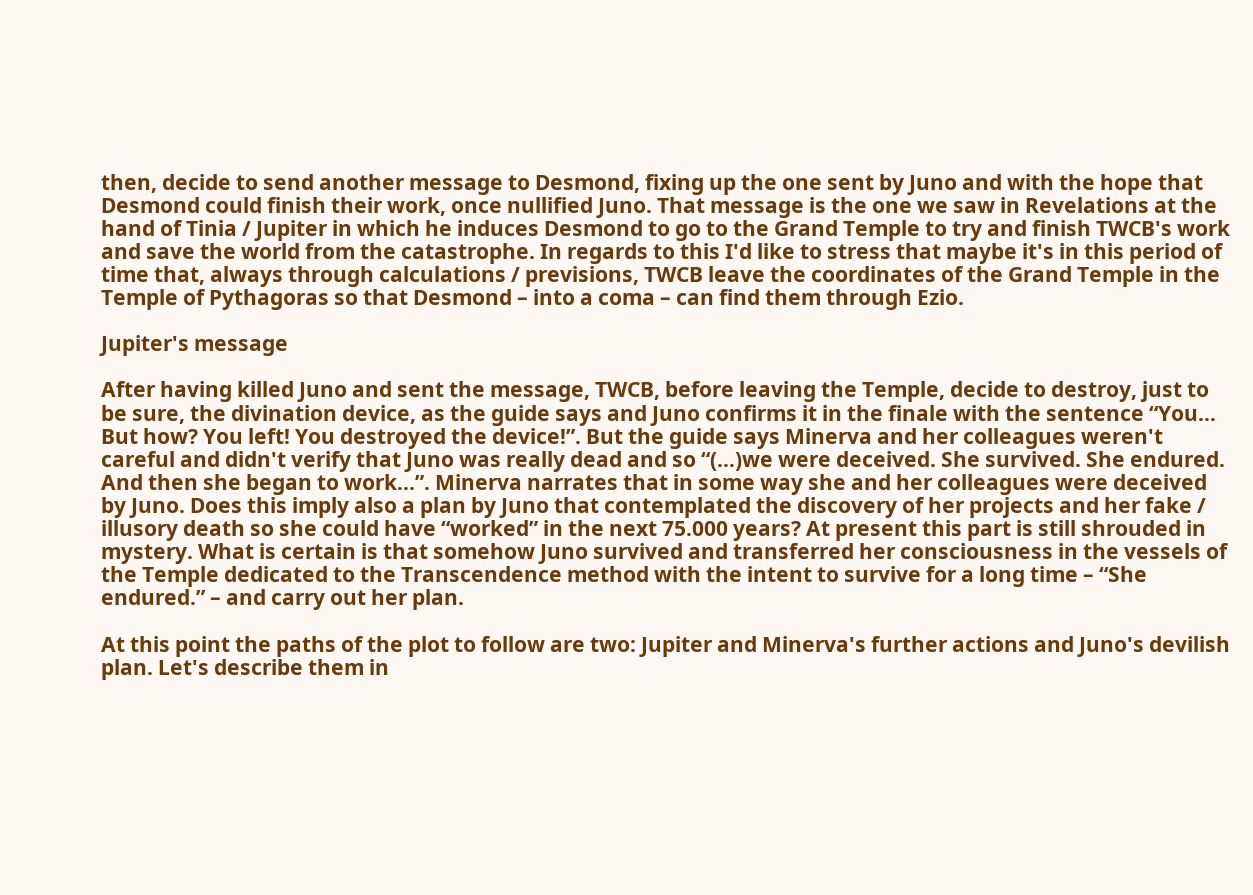then, decide to send another message to Desmond, fixing up the one sent by Juno and with the hope that Desmond could finish their work, once nullified Juno. That message is the one we saw in Revelations at the hand of Tinia / Jupiter in which he induces Desmond to go to the Grand Temple to try and finish TWCB's work and save the world from the catastrophe. In regards to this I'd like to stress that maybe it's in this period of time that, always through calculations / previsions, TWCB leave the coordinates of the Grand Temple in the Temple of Pythagoras so that Desmond – into a coma – can find them through Ezio.

Jupiter's message

After having killed Juno and sent the message, TWCB, before leaving the Temple, decide to destroy, just to be sure, the divination device, as the guide says and Juno confirms it in the finale with the sentence “You... But how? You left! You destroyed the device!”. But the guide says Minerva and her colleagues weren't careful and didn't verify that Juno was really dead and so “(…)we were deceived. She survived. She endured. And then she began to work...”. Minerva narrates that in some way she and her colleagues were deceived by Juno. Does this imply also a plan by Juno that contemplated the discovery of her projects and her fake / illusory death so she could have “worked” in the next 75.000 years? At present this part is still shrouded in mystery. What is certain is that somehow Juno survived and transferred her consciousness in the vessels of the Temple dedicated to the Transcendence method with the intent to survive for a long time – “She endured.” – and carry out her plan.

At this point the paths of the plot to follow are two: Jupiter and Minerva's further actions and Juno's devilish plan. Let's describe them in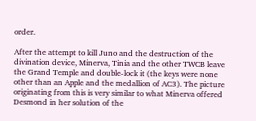order.

After the attempt to kill Juno and the destruction of the divination device, Minerva, Tinia and the other TWCB leave the Grand Temple and double-lock it (the keys were none other than an Apple and the medallion of AC3). The picture originating from this is very similar to what Minerva offered Desmond in her solution of the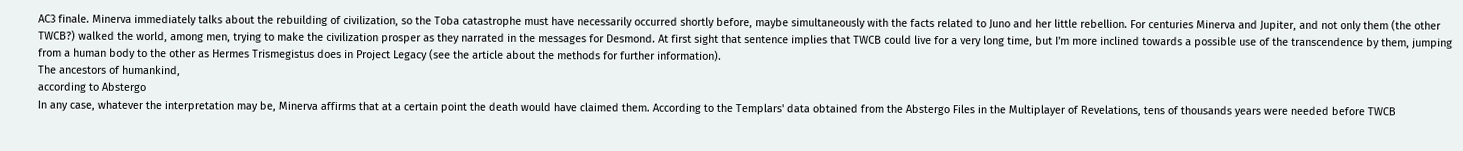AC3 finale. Minerva immediately talks about the rebuilding of civilization, so the Toba catastrophe must have necessarily occurred shortly before, maybe simultaneously with the facts related to Juno and her little rebellion. For centuries Minerva and Jupiter, and not only them (the other TWCB?) walked the world, among men, trying to make the civilization prosper as they narrated in the messages for Desmond. At first sight that sentence implies that TWCB could live for a very long time, but I'm more inclined towards a possible use of the transcendence by them, jumping from a human body to the other as Hermes Trismegistus does in Project Legacy (see the article about the methods for further information).
The ancestors of humankind,
according to Abstergo
In any case, whatever the interpretation may be, Minerva affirms that at a certain point the death would have claimed them. According to the Templars' data obtained from the Abstergo Files in the Multiplayer of Revelations, tens of thousands years were needed before TWCB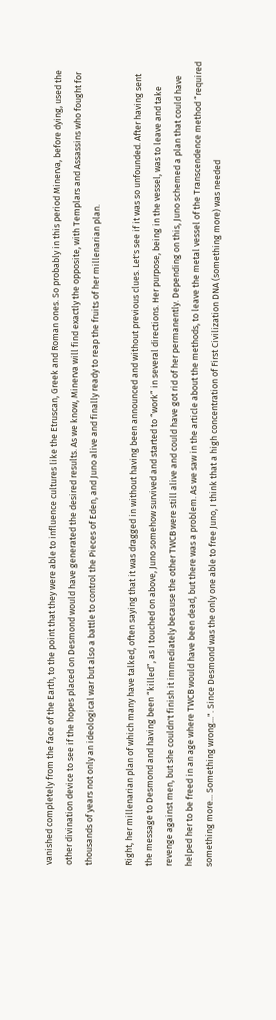vanished completely from the face of the Earth, to the point that they were able to influence cultures like the Etruscan, Greek and Roman ones. So probably in this period Minerva, before dying, used the other divination device to see if the hopes placed on Desmond would have generated the desired results. As we know, Minerva will find exactly the opposite, with Templars and Assassins who fought for thousands of years not only an ideological war but also a battle to control the Pieces of Eden, and Juno alive and finally ready to reap the fruits of her millenarian plan.

Right, her millenarian plan of which many have talked, often saying that it was dragged in without having been announced and without previous clues. Let's see if it was so unfounded. After having sent the message to Desmond and having been “killed”, as I touched on above, Juno somehow survived and started to “work” in several directions. Her purpose, being in the vessel, was to leave and take revenge against men, but she couldn't finish it immediately because the other TWCB were still alive and could have got rid of her permanently. Depending on this, Juno schemed a plan that could have helped her to be freed in an age where TWCB would have been dead, but there was a problem. As we saw in the article about the methods, to leave the metal vessel of the Transcendence method “required something more... Something wrong...". Since Desmond was the only one able to free Juno, I think that a high concentration of First Civilization DNA (something more) was needed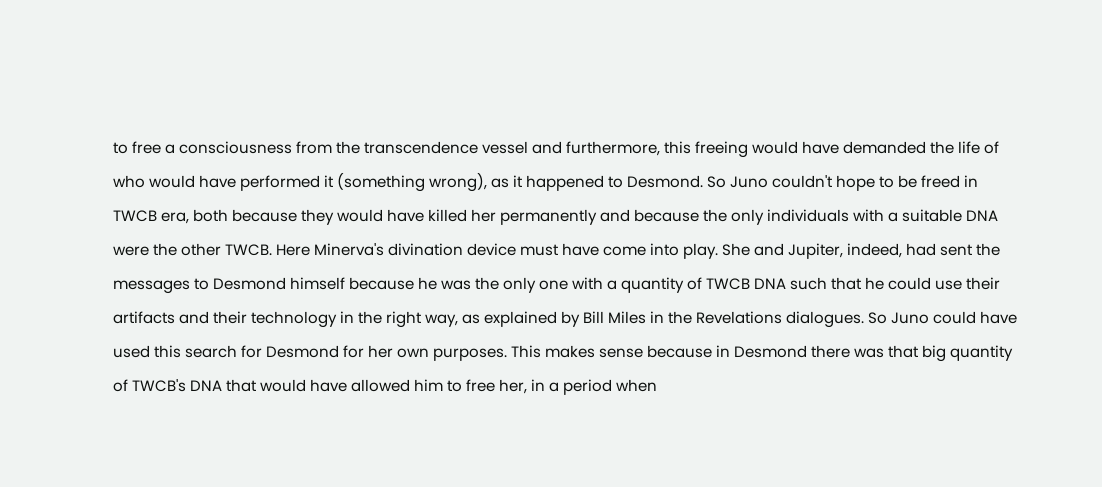to free a consciousness from the transcendence vessel and furthermore, this freeing would have demanded the life of who would have performed it (something wrong), as it happened to Desmond. So Juno couldn't hope to be freed in TWCB era, both because they would have killed her permanently and because the only individuals with a suitable DNA were the other TWCB. Here Minerva's divination device must have come into play. She and Jupiter, indeed, had sent the messages to Desmond himself because he was the only one with a quantity of TWCB DNA such that he could use their artifacts and their technology in the right way, as explained by Bill Miles in the Revelations dialogues. So Juno could have used this search for Desmond for her own purposes. This makes sense because in Desmond there was that big quantity of TWCB's DNA that would have allowed him to free her, in a period when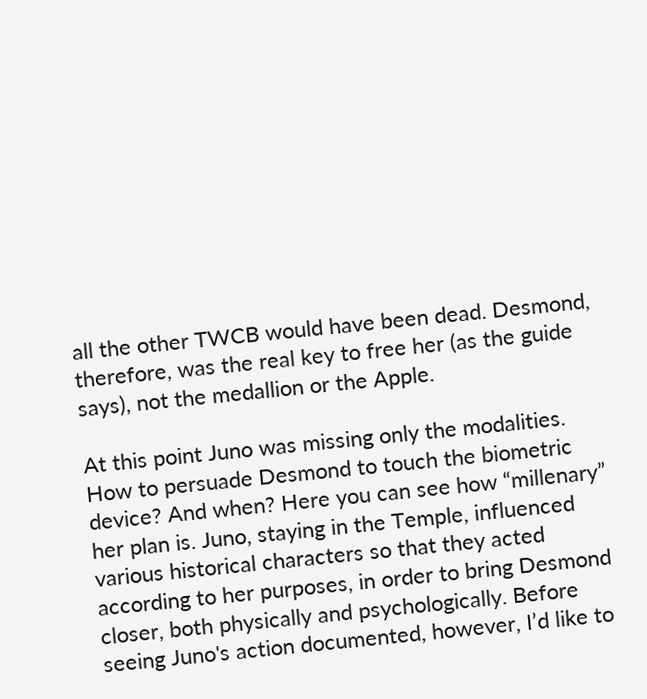all the other TWCB would have been dead. Desmond, therefore, was the real key to free her (as the guide says), not the medallion or the Apple.

At this point Juno was missing only the modalities. How to persuade Desmond to touch the biometric device? And when? Here you can see how “millenary” her plan is. Juno, staying in the Temple, influenced various historical characters so that they acted according to her purposes, in order to bring Desmond closer, both physically and psychologically. Before seeing Juno's action documented, however, I’d like to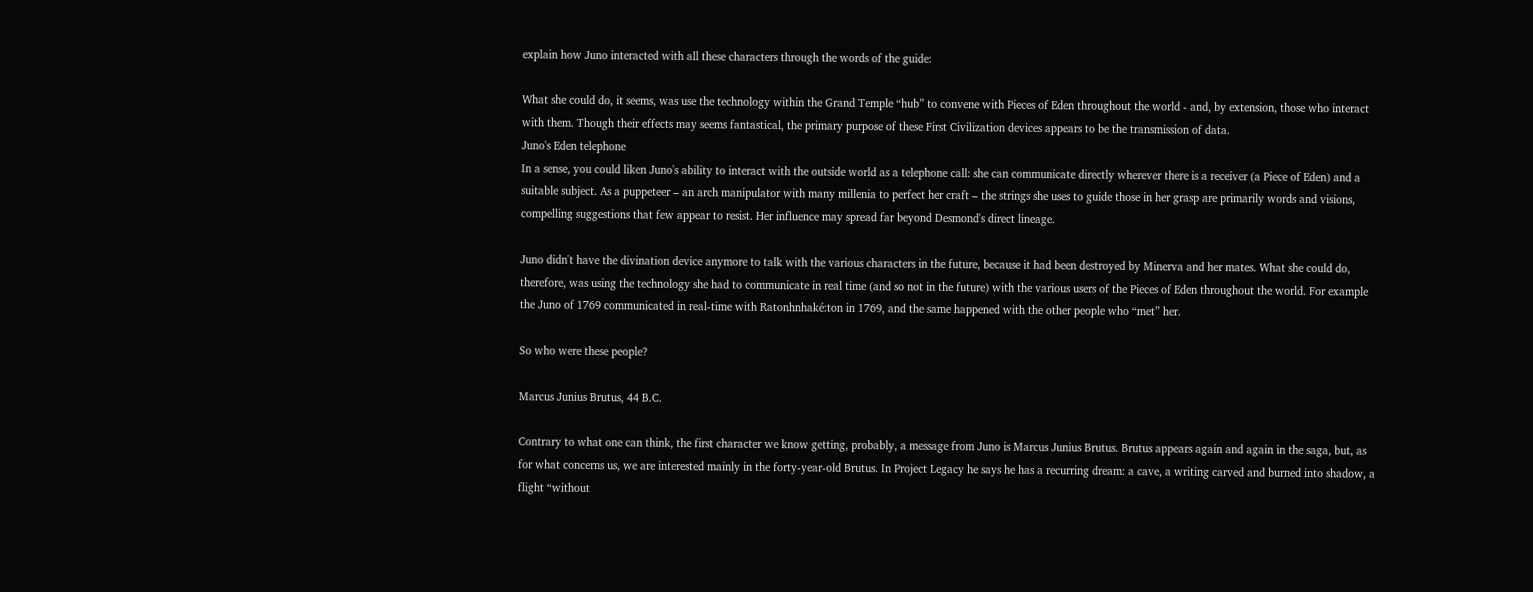explain how Juno interacted with all these characters through the words of the guide:

What she could do, it seems, was use the technology within the Grand Temple “hub” to convene with Pieces of Eden throughout the world - and, by extension, those who interact with them. Though their effects may seems fantastical, the primary purpose of these First Civilization devices appears to be the transmission of data.
Juno's Eden telephone
In a sense, you could liken Juno's ability to interact with the outside world as a telephone call: she can communicate directly wherever there is a receiver (a Piece of Eden) and a suitable subject. As a puppeteer – an arch manipulator with many millenia to perfect her craft – the strings she uses to guide those in her grasp are primarily words and visions, compelling suggestions that few appear to resist. Her influence may spread far beyond Desmond's direct lineage.

Juno didn't have the divination device anymore to talk with the various characters in the future, because it had been destroyed by Minerva and her mates. What she could do, therefore, was using the technology she had to communicate in real time (and so not in the future) with the various users of the Pieces of Eden throughout the world. For example the Juno of 1769 communicated in real-time with Ratonhnhaké:ton in 1769, and the same happened with the other people who “met” her.

So who were these people?

Marcus Junius Brutus, 44 B.C.

Contrary to what one can think, the first character we know getting, probably, a message from Juno is Marcus Junius Brutus. Brutus appears again and again in the saga, but, as for what concerns us, we are interested mainly in the forty-year-old Brutus. In Project Legacy he says he has a recurring dream: a cave, a writing carved and burned into shadow, a flight “without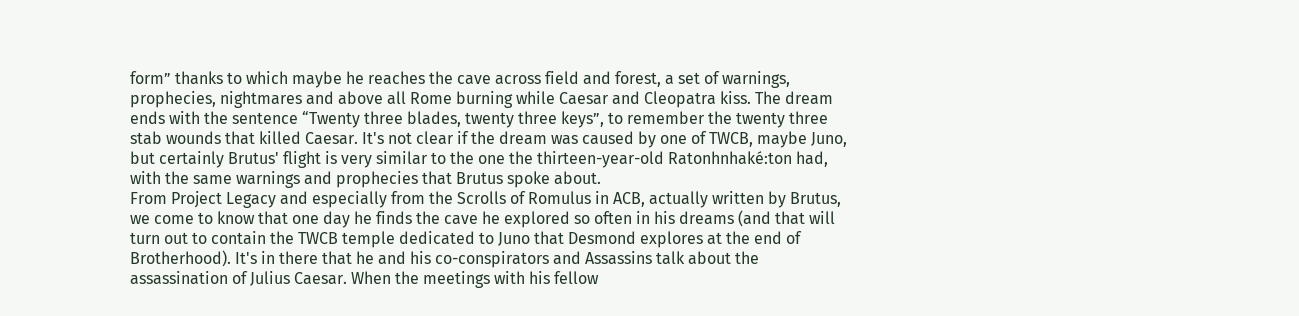form” thanks to which maybe he reaches the cave across field and forest, a set of warnings, prophecies, nightmares and above all Rome burning while Caesar and Cleopatra kiss. The dream ends with the sentence “Twenty three blades, twenty three keys”, to remember the twenty three stab wounds that killed Caesar. It's not clear if the dream was caused by one of TWCB, maybe Juno, but certainly Brutus' flight is very similar to the one the thirteen-year-old Ratonhnhaké:ton had, with the same warnings and prophecies that Brutus spoke about.
From Project Legacy and especially from the Scrolls of Romulus in ACB, actually written by Brutus, we come to know that one day he finds the cave he explored so often in his dreams (and that will turn out to contain the TWCB temple dedicated to Juno that Desmond explores at the end of Brotherhood). It's in there that he and his co-conspirators and Assassins talk about the assassination of Julius Caesar. When the meetings with his fellow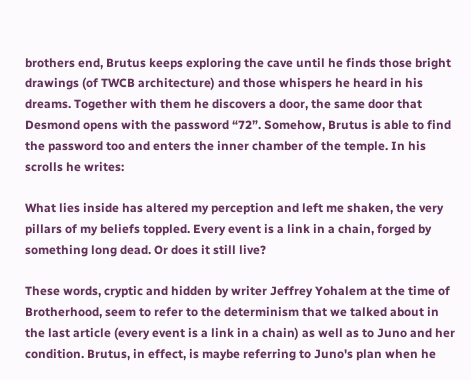brothers end, Brutus keeps exploring the cave until he finds those bright drawings (of TWCB architecture) and those whispers he heard in his dreams. Together with them he discovers a door, the same door that Desmond opens with the password “72”. Somehow, Brutus is able to find the password too and enters the inner chamber of the temple. In his scrolls he writes:

What lies inside has altered my perception and left me shaken, the very pillars of my beliefs toppled. Every event is a link in a chain, forged by something long dead. Or does it still live?

These words, cryptic and hidden by writer Jeffrey Yohalem at the time of Brotherhood, seem to refer to the determinism that we talked about in the last article (every event is a link in a chain) as well as to Juno and her condition. Brutus, in effect, is maybe referring to Juno's plan when he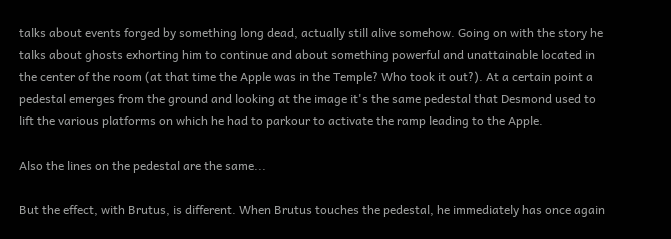talks about events forged by something long dead, actually still alive somehow. Going on with the story he talks about ghosts exhorting him to continue and about something powerful and unattainable located in the center of the room (at that time the Apple was in the Temple? Who took it out?). At a certain point a pedestal emerges from the ground and looking at the image it's the same pedestal that Desmond used to lift the various platforms on which he had to parkour to activate the ramp leading to the Apple.

Also the lines on the pedestal are the same...

But the effect, with Brutus, is different. When Brutus touches the pedestal, he immediately has once again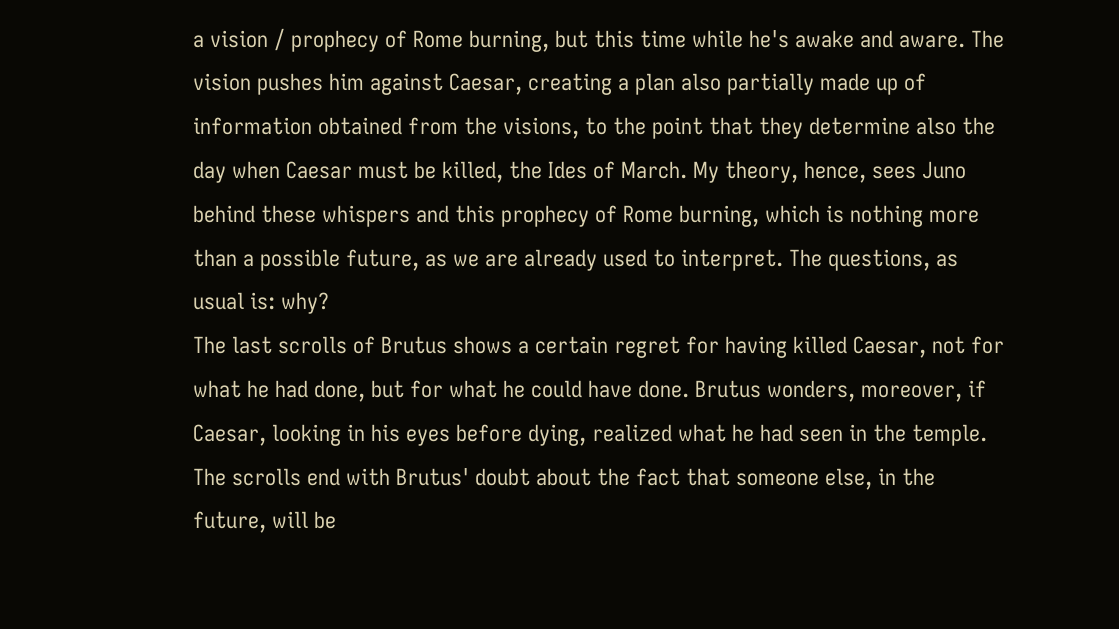a vision / prophecy of Rome burning, but this time while he's awake and aware. The vision pushes him against Caesar, creating a plan also partially made up of information obtained from the visions, to the point that they determine also the day when Caesar must be killed, the Ides of March. My theory, hence, sees Juno behind these whispers and this prophecy of Rome burning, which is nothing more than a possible future, as we are already used to interpret. The questions, as usual is: why?
The last scrolls of Brutus shows a certain regret for having killed Caesar, not for what he had done, but for what he could have done. Brutus wonders, moreover, if Caesar, looking in his eyes before dying, realized what he had seen in the temple. The scrolls end with Brutus' doubt about the fact that someone else, in the future, will be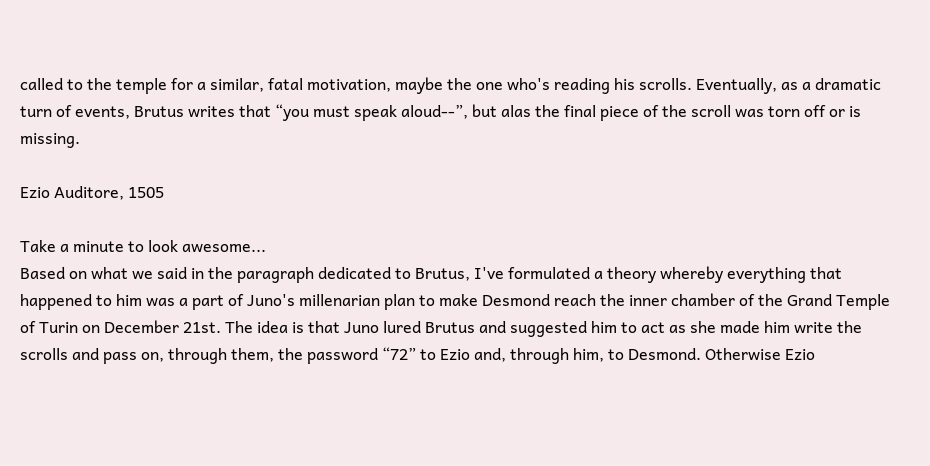called to the temple for a similar, fatal motivation, maybe the one who's reading his scrolls. Eventually, as a dramatic turn of events, Brutus writes that “you must speak aloud--”, but alas the final piece of the scroll was torn off or is missing.

Ezio Auditore, 1505

Take a minute to look awesome...
Based on what we said in the paragraph dedicated to Brutus, I've formulated a theory whereby everything that happened to him was a part of Juno's millenarian plan to make Desmond reach the inner chamber of the Grand Temple of Turin on December 21st. The idea is that Juno lured Brutus and suggested him to act as she made him write the scrolls and pass on, through them, the password “72” to Ezio and, through him, to Desmond. Otherwise Ezio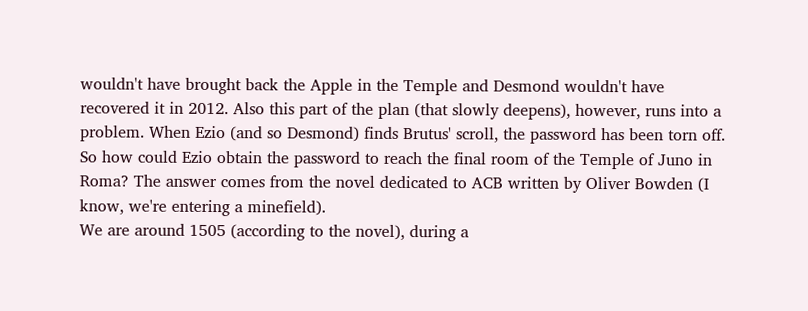wouldn't have brought back the Apple in the Temple and Desmond wouldn't have recovered it in 2012. Also this part of the plan (that slowly deepens), however, runs into a problem. When Ezio (and so Desmond) finds Brutus' scroll, the password has been torn off. So how could Ezio obtain the password to reach the final room of the Temple of Juno in Roma? The answer comes from the novel dedicated to ACB written by Oliver Bowden (I know, we're entering a minefield).
We are around 1505 (according to the novel), during a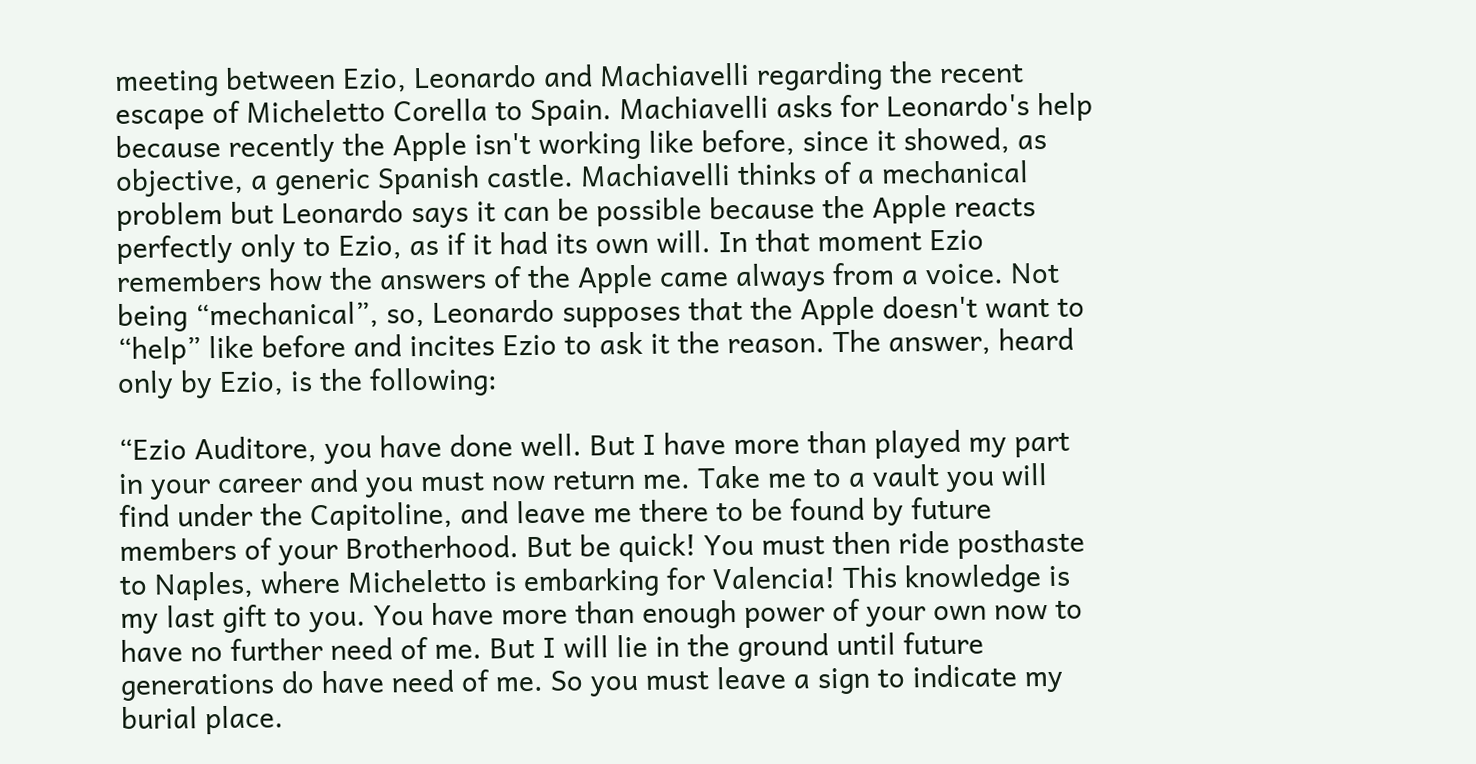meeting between Ezio, Leonardo and Machiavelli regarding the recent escape of Micheletto Corella to Spain. Machiavelli asks for Leonardo's help because recently the Apple isn't working like before, since it showed, as objective, a generic Spanish castle. Machiavelli thinks of a mechanical problem but Leonardo says it can be possible because the Apple reacts perfectly only to Ezio, as if it had its own will. In that moment Ezio remembers how the answers of the Apple came always from a voice. Not being “mechanical”, so, Leonardo supposes that the Apple doesn't want to “help” like before and incites Ezio to ask it the reason. The answer, heard only by Ezio, is the following:

“Ezio Auditore, you have done well. But I have more than played my part in your career and you must now return me. Take me to a vault you will find under the Capitoline, and leave me there to be found by future members of your Brotherhood. But be quick! You must then ride posthaste to Naples, where Micheletto is embarking for Valencia! This knowledge is my last gift to you. You have more than enough power of your own now to have no further need of me. But I will lie in the ground until future generations do have need of me. So you must leave a sign to indicate my burial place.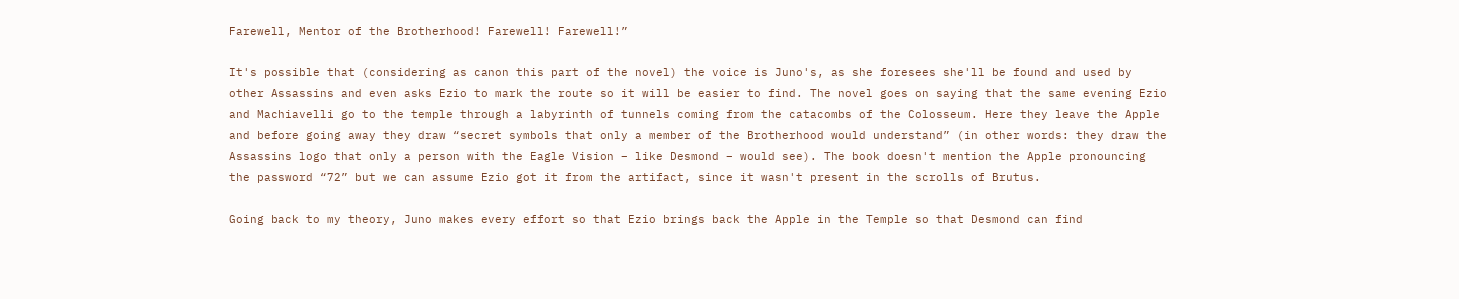Farewell, Mentor of the Brotherhood! Farewell! Farewell!”

It's possible that (considering as canon this part of the novel) the voice is Juno's, as she foresees she'll be found and used by other Assassins and even asks Ezio to mark the route so it will be easier to find. The novel goes on saying that the same evening Ezio and Machiavelli go to the temple through a labyrinth of tunnels coming from the catacombs of the Colosseum. Here they leave the Apple and before going away they draw “secret symbols that only a member of the Brotherhood would understand” (in other words: they draw the Assassins logo that only a person with the Eagle Vision – like Desmond – would see). The book doesn't mention the Apple pronouncing the password “72” but we can assume Ezio got it from the artifact, since it wasn't present in the scrolls of Brutus.

Going back to my theory, Juno makes every effort so that Ezio brings back the Apple in the Temple so that Desmond can find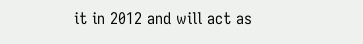it in 2012 and will act as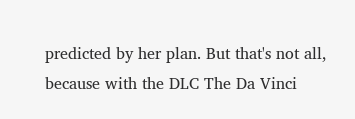predicted by her plan. But that's not all, because with the DLC The Da Vinci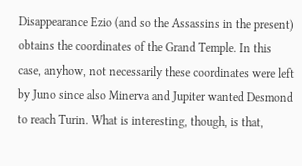Disappearance Ezio (and so the Assassins in the present) obtains the coordinates of the Grand Temple. In this case, anyhow, not necessarily these coordinates were left by Juno since also Minerva and Jupiter wanted Desmond to reach Turin. What is interesting, though, is that,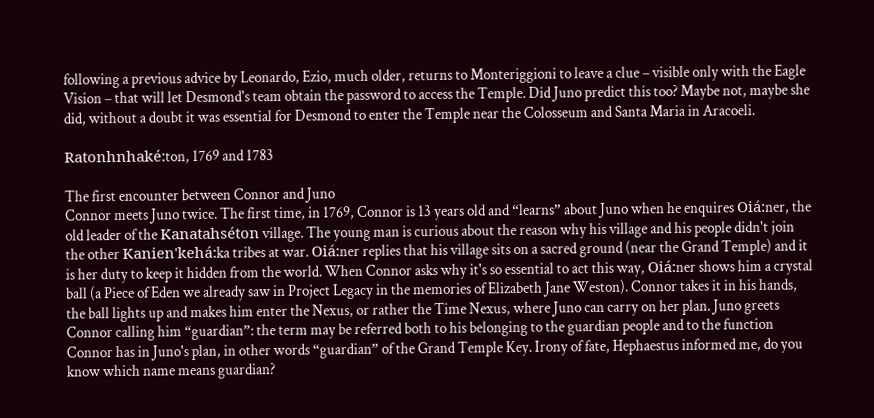following a previous advice by Leonardo, Ezio, much older, returns to Monteriggioni to leave a clue – visible only with the Eagle Vision – that will let Desmond's team obtain the password to access the Temple. Did Juno predict this too? Maybe not, maybe she did, without a doubt it was essential for Desmond to enter the Temple near the Colosseum and Santa Maria in Aracoeli.

Ratonhnhaké:ton, 1769 and 1783

The first encounter between Connor and Juno
Connor meets Juno twice. The first time, in 1769, Connor is 13 years old and “learns” about Juno when he enquires Oiá:ner, the old leader of the Kanatahséton village. The young man is curious about the reason why his village and his people didn't join the other Kanien'kehá:ka tribes at war. Oiá:ner replies that his village sits on a sacred ground (near the Grand Temple) and it is her duty to keep it hidden from the world. When Connor asks why it's so essential to act this way, Oiá:ner shows him a crystal ball (a Piece of Eden we already saw in Project Legacy in the memories of Elizabeth Jane Weston). Connor takes it in his hands, the ball lights up and makes him enter the Nexus, or rather the Time Nexus, where Juno can carry on her plan. Juno greets Connor calling him “guardian”: the term may be referred both to his belonging to the guardian people and to the function Connor has in Juno's plan, in other words “guardian” of the Grand Temple Key. Irony of fate, Hephaestus informed me, do you know which name means guardian?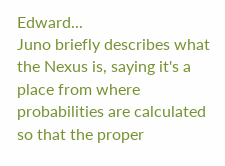Edward...
Juno briefly describes what the Nexus is, saying it's a place from where probabilities are calculated so that the proper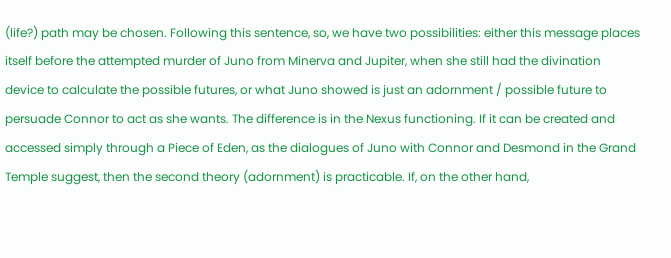(life?) path may be chosen. Following this sentence, so, we have two possibilities: either this message places itself before the attempted murder of Juno from Minerva and Jupiter, when she still had the divination device to calculate the possible futures, or what Juno showed is just an adornment / possible future to persuade Connor to act as she wants. The difference is in the Nexus functioning. If it can be created and accessed simply through a Piece of Eden, as the dialogues of Juno with Connor and Desmond in the Grand Temple suggest, then the second theory (adornment) is practicable. If, on the other hand,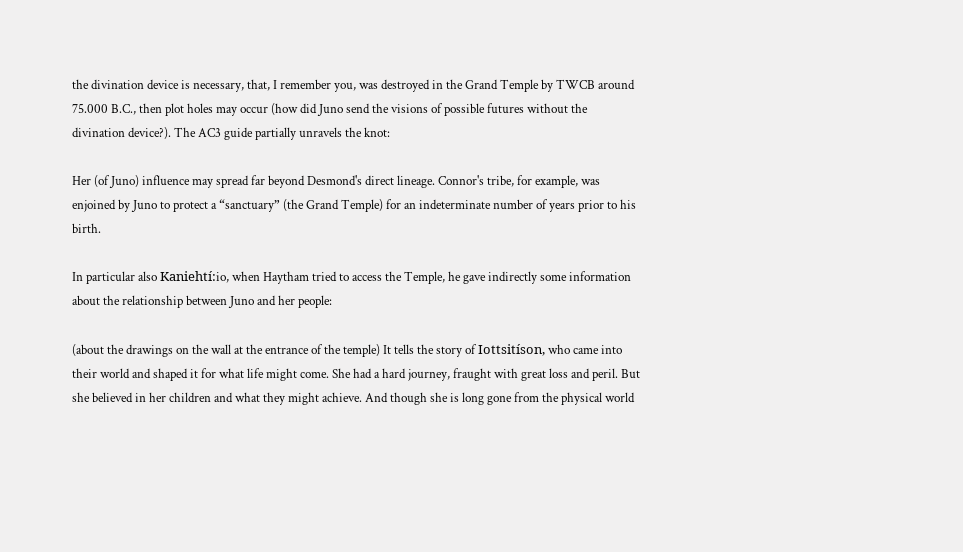the divination device is necessary, that, I remember you, was destroyed in the Grand Temple by TWCB around 75.000 B.C., then plot holes may occur (how did Juno send the visions of possible futures without the divination device?). The AC3 guide partially unravels the knot:

Her (of Juno) influence may spread far beyond Desmond's direct lineage. Connor's tribe, for example, was enjoined by Juno to protect a “sanctuary” (the Grand Temple) for an indeterminate number of years prior to his birth.

In particular also Kaniehtí:io, when Haytham tried to access the Temple, he gave indirectly some information about the relationship between Juno and her people:

(about the drawings on the wall at the entrance of the temple) It tells the story of Iottsitíson, who came into their world and shaped it for what life might come. She had a hard journey, fraught with great loss and peril. But she believed in her children and what they might achieve. And though she is long gone from the physical world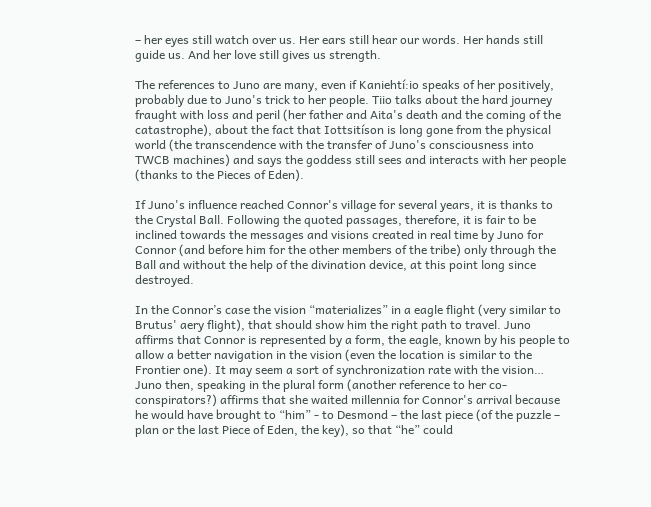– her eyes still watch over us. Her ears still hear our words. Her hands still guide us. And her love still gives us strength.

The references to Juno are many, even if Kaniehtí:io speaks of her positively, probably due to Juno's trick to her people. Tiio talks about the hard journey fraught with loss and peril (her father and Aita's death and the coming of the catastrophe), about the fact that Iottsitíson is long gone from the physical world (the transcendence with the transfer of Juno's consciousness into TWCB machines) and says the goddess still sees and interacts with her people (thanks to the Pieces of Eden).

If Juno's influence reached Connor's village for several years, it is thanks to the Crystal Ball. Following the quoted passages, therefore, it is fair to be inclined towards the messages and visions created in real time by Juno for Connor (and before him for the other members of the tribe) only through the Ball and without the help of the divination device, at this point long since destroyed.

In the Connor’s case the vision “materializes” in a eagle flight (very similar to Brutus' aery flight), that should show him the right path to travel. Juno affirms that Connor is represented by a form, the eagle, known by his people to allow a better navigation in the vision (even the location is similar to the Frontier one). It may seem a sort of synchronization rate with the vision…
Juno then, speaking in the plural form (another reference to her co-conspirators?) affirms that she waited millennia for Connor's arrival because he would have brought to “him” - to Desmond – the last piece (of the puzzle – plan or the last Piece of Eden, the key), so that “he” could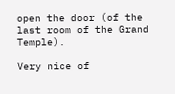open the door (of the last room of the Grand Temple).

Very nice of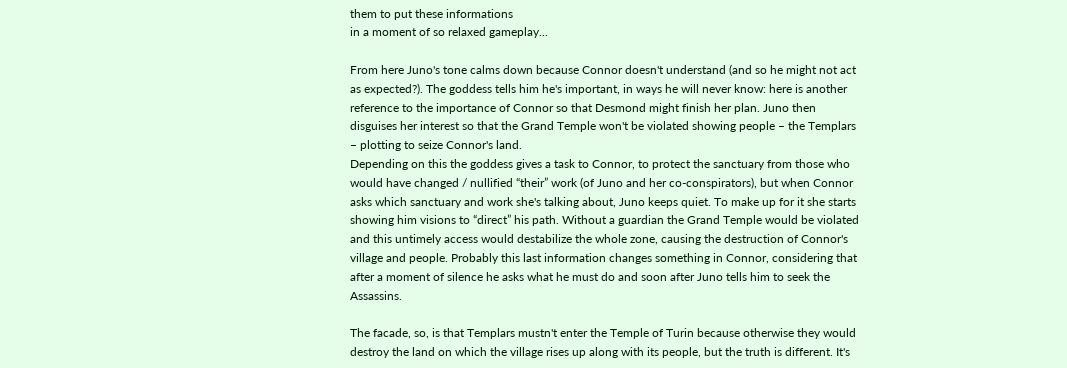them to put these informations
in a moment of so relaxed gameplay...

From here Juno's tone calms down because Connor doesn't understand (and so he might not act as expected?). The goddess tells him he's important, in ways he will never know: here is another reference to the importance of Connor so that Desmond might finish her plan. Juno then disguises her interest so that the Grand Temple won't be violated showing people – the Templars – plotting to seize Connor's land.
Depending on this the goddess gives a task to Connor, to protect the sanctuary from those who would have changed / nullified “their” work (of Juno and her co-conspirators), but when Connor asks which sanctuary and work she's talking about, Juno keeps quiet. To make up for it she starts showing him visions to “direct” his path. Without a guardian the Grand Temple would be violated and this untimely access would destabilize the whole zone, causing the destruction of Connor's village and people. Probably this last information changes something in Connor, considering that after a moment of silence he asks what he must do and soon after Juno tells him to seek the Assassins.

The facade, so, is that Templars mustn't enter the Temple of Turin because otherwise they would destroy the land on which the village rises up along with its people, but the truth is different. It's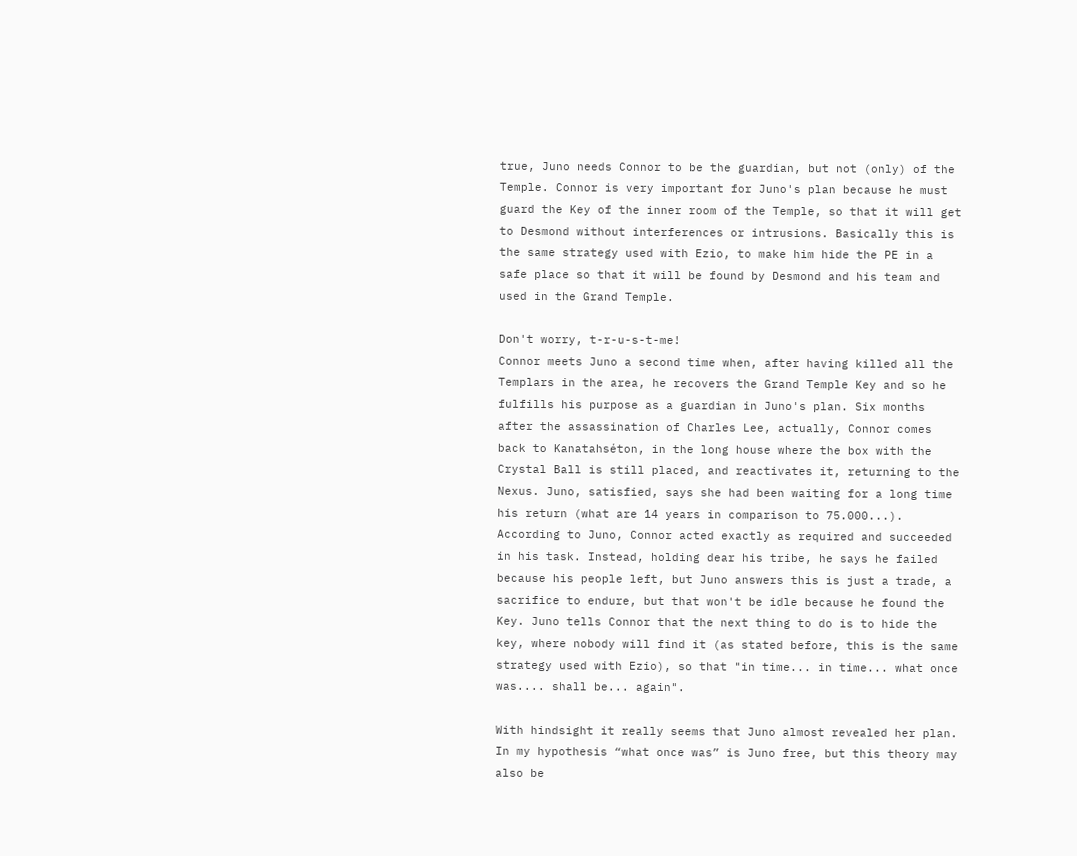true, Juno needs Connor to be the guardian, but not (only) of the Temple. Connor is very important for Juno's plan because he must guard the Key of the inner room of the Temple, so that it will get to Desmond without interferences or intrusions. Basically this is the same strategy used with Ezio, to make him hide the PE in a safe place so that it will be found by Desmond and his team and used in the Grand Temple.

Don't worry, t-r-u-s-t-me!
Connor meets Juno a second time when, after having killed all the Templars in the area, he recovers the Grand Temple Key and so he fulfills his purpose as a guardian in Juno's plan. Six months after the assassination of Charles Lee, actually, Connor comes back to Kanatahséton, in the long house where the box with the Crystal Ball is still placed, and reactivates it, returning to the Nexus. Juno, satisfied, says she had been waiting for a long time his return (what are 14 years in comparison to 75.000...). According to Juno, Connor acted exactly as required and succeeded in his task. Instead, holding dear his tribe, he says he failed because his people left, but Juno answers this is just a trade, a sacrifice to endure, but that won't be idle because he found the Key. Juno tells Connor that the next thing to do is to hide the key, where nobody will find it (as stated before, this is the same strategy used with Ezio), so that "in time... in time... what once was.... shall be... again".

With hindsight it really seems that Juno almost revealed her plan. In my hypothesis “what once was” is Juno free, but this theory may also be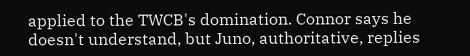applied to the TWCB's domination. Connor says he doesn't understand, but Juno, authoritative, replies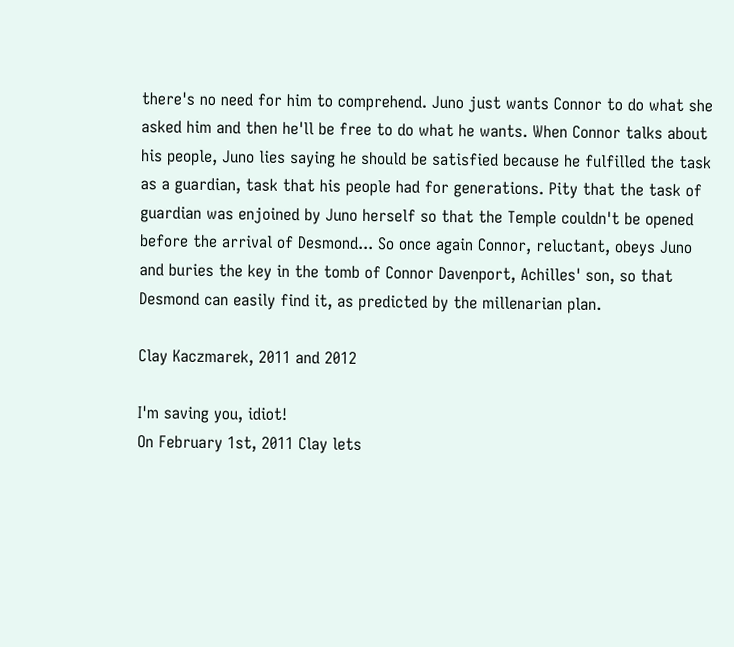there's no need for him to comprehend. Juno just wants Connor to do what she asked him and then he'll be free to do what he wants. When Connor talks about his people, Juno lies saying he should be satisfied because he fulfilled the task as a guardian, task that his people had for generations. Pity that the task of guardian was enjoined by Juno herself so that the Temple couldn't be opened before the arrival of Desmond... So once again Connor, reluctant, obeys Juno and buries the key in the tomb of Connor Davenport, Achilles' son, so that Desmond can easily find it, as predicted by the millenarian plan.

Clay Kaczmarek, 2011 and 2012

I'm saving you, idiot!
On February 1st, 2011 Clay lets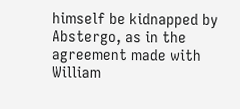himself be kidnapped by Abstergo, as in the agreement made with William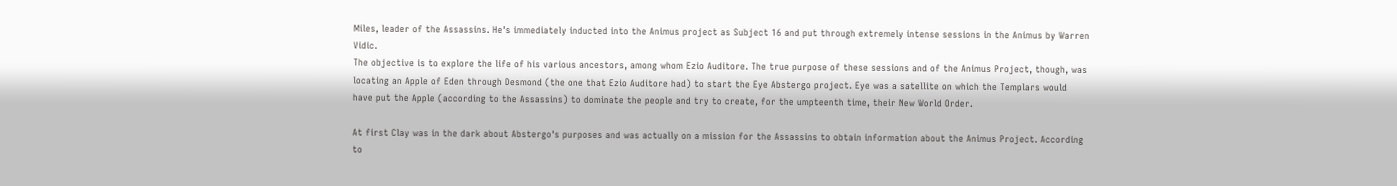Miles, leader of the Assassins. He's immediately inducted into the Animus project as Subject 16 and put through extremely intense sessions in the Animus by Warren Vidic.
The objective is to explore the life of his various ancestors, among whom Ezio Auditore. The true purpose of these sessions and of the Animus Project, though, was locating an Apple of Eden through Desmond (the one that Ezio Auditore had) to start the Eye Abstergo project. Eye was a satellite on which the Templars would have put the Apple (according to the Assassins) to dominate the people and try to create, for the umpteenth time, their New World Order.

At first Clay was in the dark about Abstergo's purposes and was actually on a mission for the Assassins to obtain information about the Animus Project. According to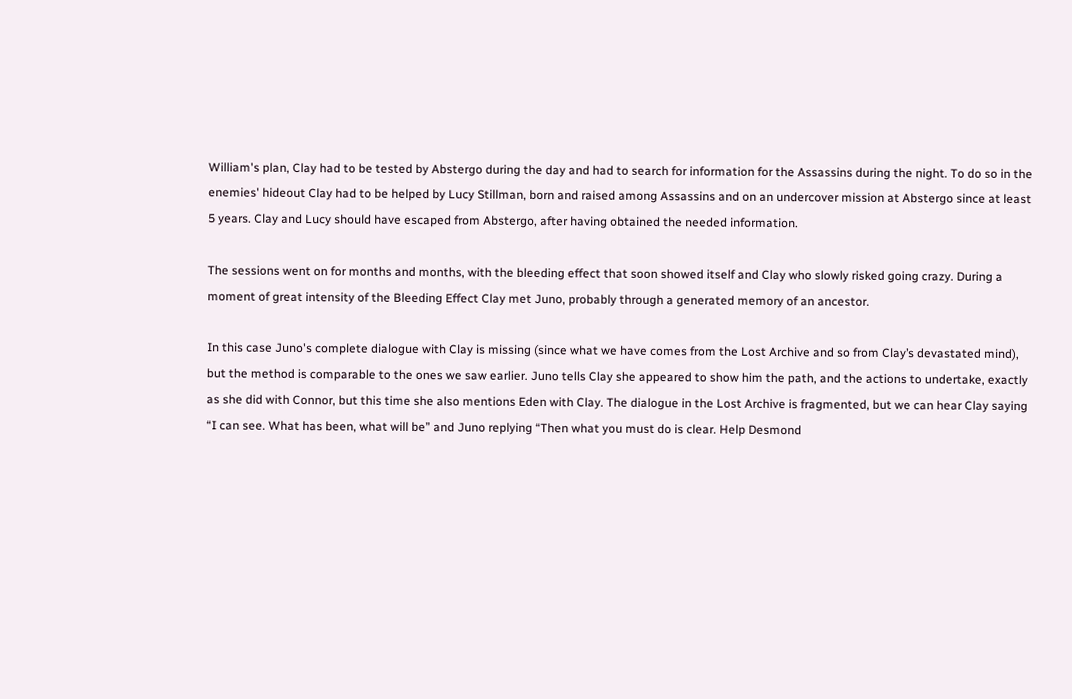William's plan, Clay had to be tested by Abstergo during the day and had to search for information for the Assassins during the night. To do so in the enemies' hideout Clay had to be helped by Lucy Stillman, born and raised among Assassins and on an undercover mission at Abstergo since at least 5 years. Clay and Lucy should have escaped from Abstergo, after having obtained the needed information.

The sessions went on for months and months, with the bleeding effect that soon showed itself and Clay who slowly risked going crazy. During a moment of great intensity of the Bleeding Effect Clay met Juno, probably through a generated memory of an ancestor.

In this case Juno's complete dialogue with Clay is missing (since what we have comes from the Lost Archive and so from Clay’s devastated mind), but the method is comparable to the ones we saw earlier. Juno tells Clay she appeared to show him the path, and the actions to undertake, exactly as she did with Connor, but this time she also mentions Eden with Clay. The dialogue in the Lost Archive is fragmented, but we can hear Clay saying “I can see. What has been, what will be” and Juno replying “Then what you must do is clear. Help Desmond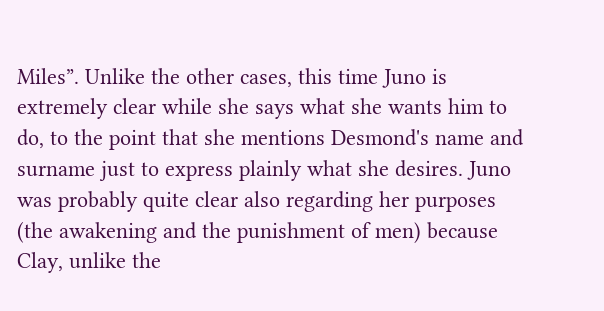Miles”. Unlike the other cases, this time Juno is extremely clear while she says what she wants him to do, to the point that she mentions Desmond's name and surname just to express plainly what she desires. Juno was probably quite clear also regarding her purposes (the awakening and the punishment of men) because Clay, unlike the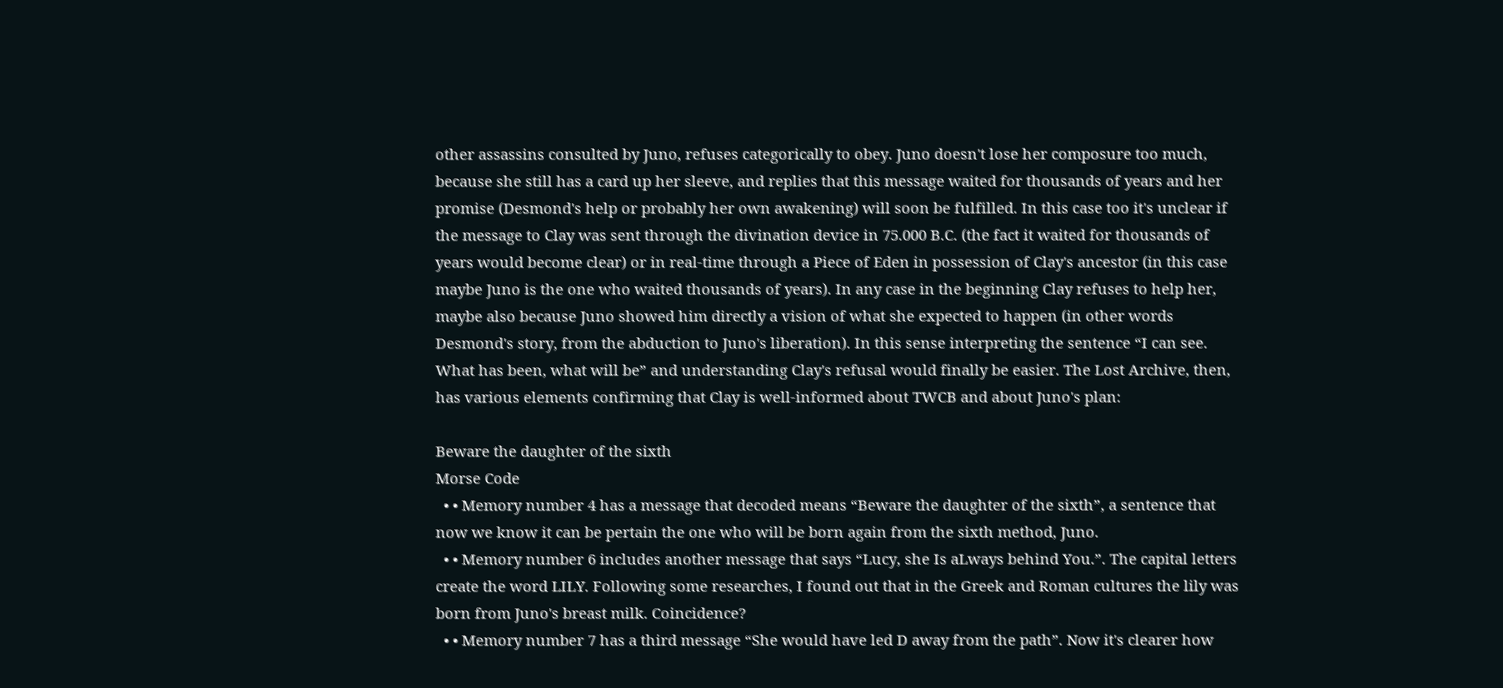other assassins consulted by Juno, refuses categorically to obey. Juno doesn't lose her composure too much, because she still has a card up her sleeve, and replies that this message waited for thousands of years and her promise (Desmond's help or probably her own awakening) will soon be fulfilled. In this case too it's unclear if the message to Clay was sent through the divination device in 75.000 B.C. (the fact it waited for thousands of years would become clear) or in real-time through a Piece of Eden in possession of Clay's ancestor (in this case maybe Juno is the one who waited thousands of years). In any case in the beginning Clay refuses to help her, maybe also because Juno showed him directly a vision of what she expected to happen (in other words Desmond's story, from the abduction to Juno's liberation). In this sense interpreting the sentence “I can see. What has been, what will be” and understanding Clay's refusal would finally be easier. The Lost Archive, then, has various elements confirming that Clay is well-informed about TWCB and about Juno's plan:

Beware the daughter of the sixth
Morse Code
  • • Memory number 4 has a message that decoded means “Beware the daughter of the sixth”, a sentence that now we know it can be pertain the one who will be born again from the sixth method, Juno.
  • • Memory number 6 includes another message that says “Lucy, she Is aLways behind You.”. The capital letters create the word LILY. Following some researches, I found out that in the Greek and Roman cultures the lily was born from Juno's breast milk. Coincidence?
  • • Memory number 7 has a third message “She would have led D away from the path”. Now it's clearer how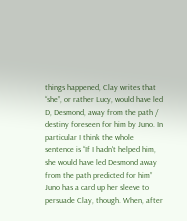things happened, Clay writes that “she”, or rather Lucy, would have led D, Desmond, away from the path / destiny foreseen for him by Juno. In particular I think the whole sentence is “If I hadn't helped him, she would have led Desmond away from the path predicted for him”
Juno has a card up her sleeve to persuade Clay, though. When, after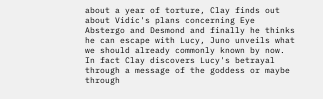about a year of torture, Clay finds out about Vidic's plans concerning Eye Abstergo and Desmond and finally he thinks he can escape with Lucy, Juno unveils what we should already commonly known by now. In fact Clay discovers Lucy's betrayal through a message of the goddess or maybe through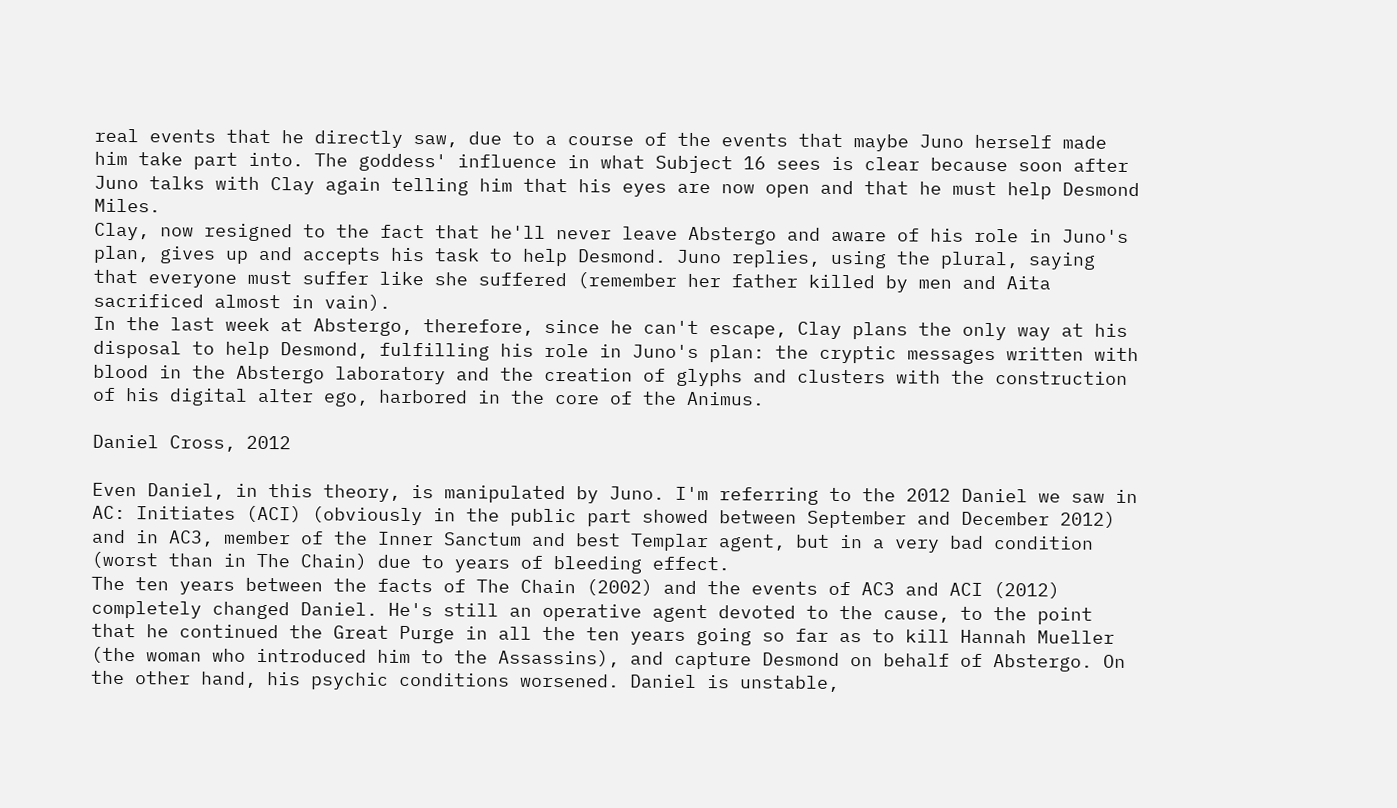real events that he directly saw, due to a course of the events that maybe Juno herself made him take part into. The goddess' influence in what Subject 16 sees is clear because soon after Juno talks with Clay again telling him that his eyes are now open and that he must help Desmond Miles.
Clay, now resigned to the fact that he'll never leave Abstergo and aware of his role in Juno's plan, gives up and accepts his task to help Desmond. Juno replies, using the plural, saying that everyone must suffer like she suffered (remember her father killed by men and Aita sacrificed almost in vain).
In the last week at Abstergo, therefore, since he can't escape, Clay plans the only way at his disposal to help Desmond, fulfilling his role in Juno's plan: the cryptic messages written with blood in the Abstergo laboratory and the creation of glyphs and clusters with the construction of his digital alter ego, harbored in the core of the Animus.

Daniel Cross, 2012

Even Daniel, in this theory, is manipulated by Juno. I'm referring to the 2012 Daniel we saw in AC: Initiates (ACI) (obviously in the public part showed between September and December 2012) and in AC3, member of the Inner Sanctum and best Templar agent, but in a very bad condition (worst than in The Chain) due to years of bleeding effect.
The ten years between the facts of The Chain (2002) and the events of AC3 and ACI (2012) completely changed Daniel. He's still an operative agent devoted to the cause, to the point that he continued the Great Purge in all the ten years going so far as to kill Hannah Mueller (the woman who introduced him to the Assassins), and capture Desmond on behalf of Abstergo. On the other hand, his psychic conditions worsened. Daniel is unstable,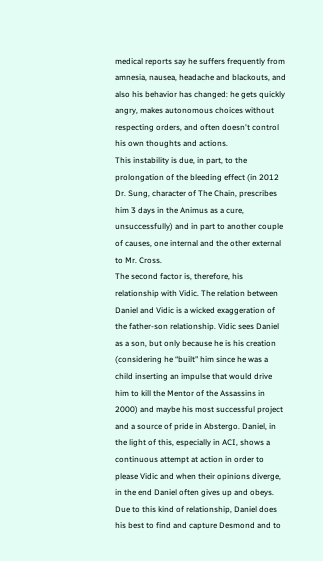medical reports say he suffers frequently from amnesia, nausea, headache and blackouts, and also his behavior has changed: he gets quickly angry, makes autonomous choices without respecting orders, and often doesn't control his own thoughts and actions.
This instability is due, in part, to the prolongation of the bleeding effect (in 2012 Dr. Sung, character of The Chain, prescribes him 3 days in the Animus as a cure, unsuccessfully) and in part to another couple of causes, one internal and the other external to Mr. Cross.
The second factor is, therefore, his relationship with Vidic. The relation between Daniel and Vidic is a wicked exaggeration of the father-son relationship. Vidic sees Daniel as a son, but only because he is his creation (considering he “built" him since he was a child inserting an impulse that would drive him to kill the Mentor of the Assassins in 2000) and maybe his most successful project and a source of pride in Abstergo. Daniel, in the light of this, especially in ACI, shows a continuous attempt at action in order to please Vidic and when their opinions diverge, in the end Daniel often gives up and obeys. Due to this kind of relationship, Daniel does his best to find and capture Desmond and to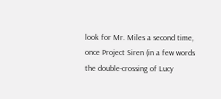look for Mr. Miles a second time, once Project Siren (in a few words the double-crossing of Lucy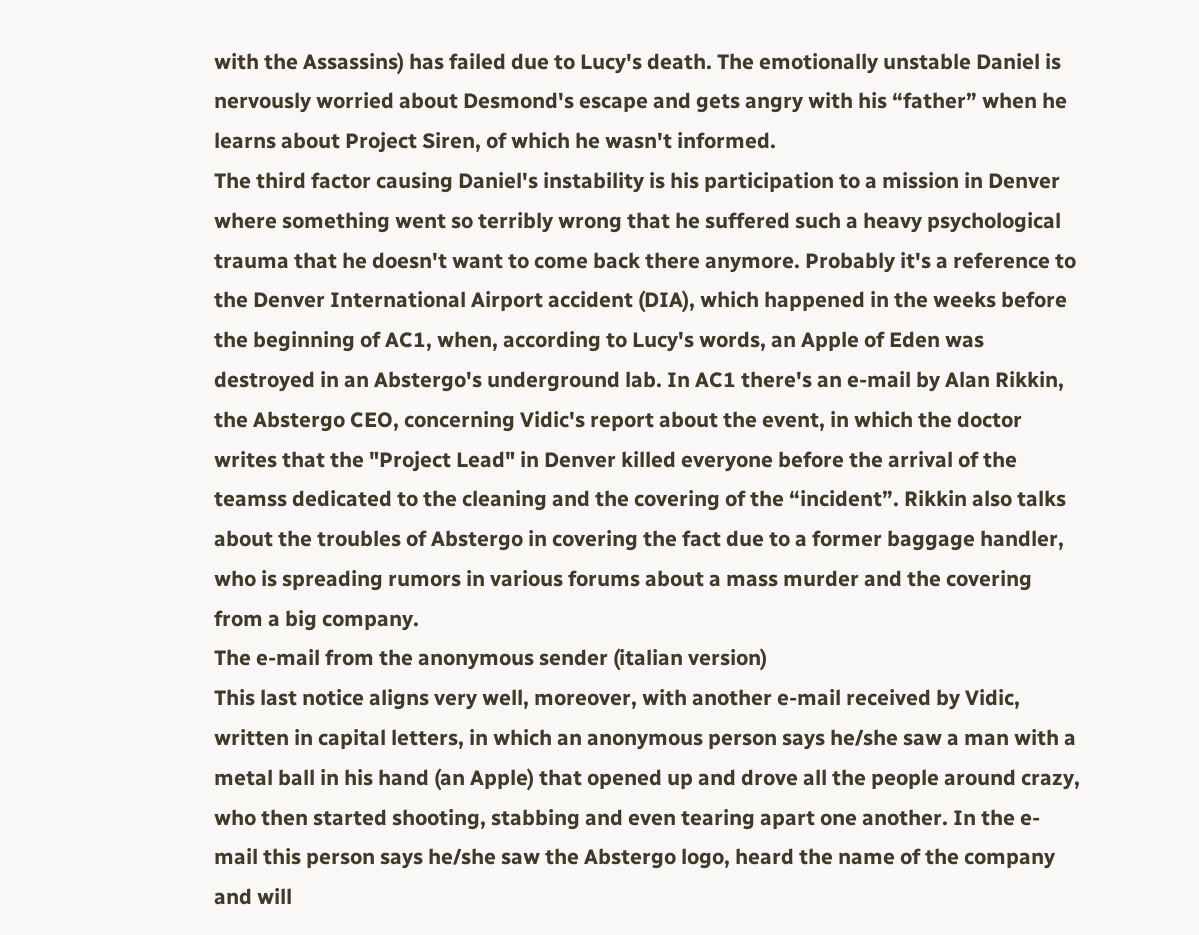with the Assassins) has failed due to Lucy's death. The emotionally unstable Daniel is nervously worried about Desmond's escape and gets angry with his “father” when he learns about Project Siren, of which he wasn't informed.
The third factor causing Daniel's instability is his participation to a mission in Denver where something went so terribly wrong that he suffered such a heavy psychological trauma that he doesn't want to come back there anymore. Probably it's a reference to the Denver International Airport accident (DIA), which happened in the weeks before the beginning of AC1, when, according to Lucy's words, an Apple of Eden was destroyed in an Abstergo's underground lab. In AC1 there's an e-mail by Alan Rikkin, the Abstergo CEO, concerning Vidic's report about the event, in which the doctor writes that the "Project Lead" in Denver killed everyone before the arrival of the teamss dedicated to the cleaning and the covering of the “incident”. Rikkin also talks about the troubles of Abstergo in covering the fact due to a former baggage handler, who is spreading rumors in various forums about a mass murder and the covering from a big company.
The e-mail from the anonymous sender (italian version)
This last notice aligns very well, moreover, with another e-mail received by Vidic, written in capital letters, in which an anonymous person says he/she saw a man with a metal ball in his hand (an Apple) that opened up and drove all the people around crazy, who then started shooting, stabbing and even tearing apart one another. In the e-mail this person says he/she saw the Abstergo logo, heard the name of the company and will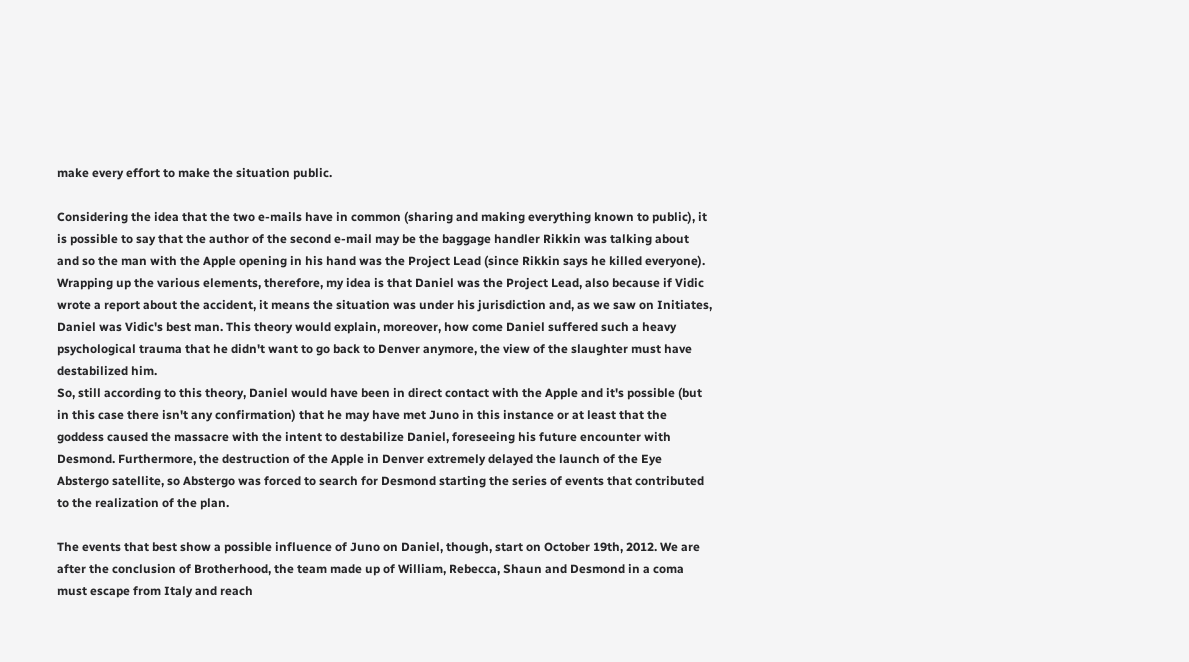make every effort to make the situation public.

Considering the idea that the two e-mails have in common (sharing and making everything known to public), it is possible to say that the author of the second e-mail may be the baggage handler Rikkin was talking about and so the man with the Apple opening in his hand was the Project Lead (since Rikkin says he killed everyone).
Wrapping up the various elements, therefore, my idea is that Daniel was the Project Lead, also because if Vidic wrote a report about the accident, it means the situation was under his jurisdiction and, as we saw on Initiates, Daniel was Vidic's best man. This theory would explain, moreover, how come Daniel suffered such a heavy psychological trauma that he didn't want to go back to Denver anymore, the view of the slaughter must have destabilized him.
So, still according to this theory, Daniel would have been in direct contact with the Apple and it's possible (but in this case there isn't any confirmation) that he may have met Juno in this instance or at least that the goddess caused the massacre with the intent to destabilize Daniel, foreseeing his future encounter with Desmond. Furthermore, the destruction of the Apple in Denver extremely delayed the launch of the Eye Abstergo satellite, so Abstergo was forced to search for Desmond starting the series of events that contributed to the realization of the plan.

The events that best show a possible influence of Juno on Daniel, though, start on October 19th, 2012. We are after the conclusion of Brotherhood, the team made up of William, Rebecca, Shaun and Desmond in a coma must escape from Italy and reach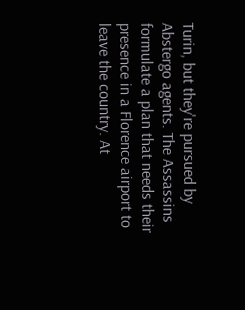Turin, but they're pursued by Abstergo agents. The Assassins formulate a plan that needs their presence in a Florence airport to leave the country. At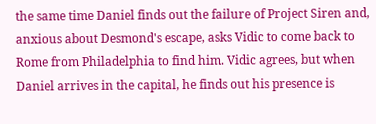the same time Daniel finds out the failure of Project Siren and, anxious about Desmond's escape, asks Vidic to come back to Rome from Philadelphia to find him. Vidic agrees, but when Daniel arrives in the capital, he finds out his presence is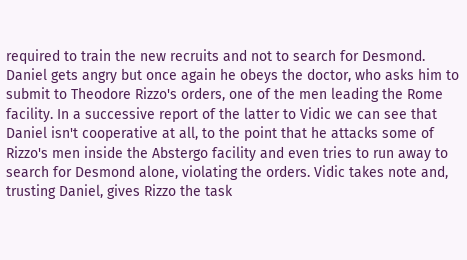required to train the new recruits and not to search for Desmond. Daniel gets angry but once again he obeys the doctor, who asks him to submit to Theodore Rizzo's orders, one of the men leading the Rome facility. In a successive report of the latter to Vidic we can see that Daniel isn't cooperative at all, to the point that he attacks some of Rizzo's men inside the Abstergo facility and even tries to run away to search for Desmond alone, violating the orders. Vidic takes note and, trusting Daniel, gives Rizzo the task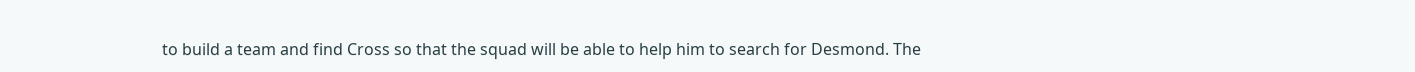to build a team and find Cross so that the squad will be able to help him to search for Desmond. The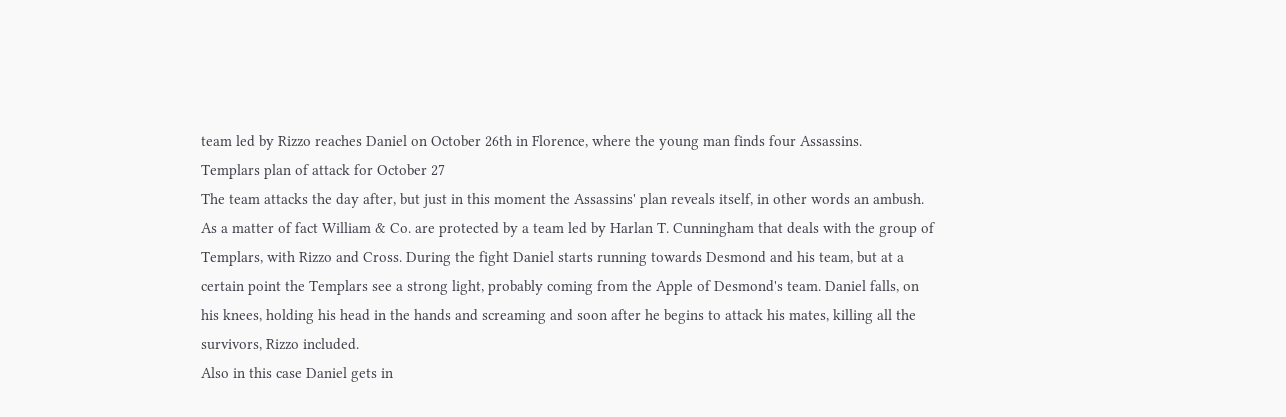team led by Rizzo reaches Daniel on October 26th in Florence, where the young man finds four Assassins.
Templars plan of attack for October 27
The team attacks the day after, but just in this moment the Assassins' plan reveals itself, in other words an ambush. As a matter of fact William & Co. are protected by a team led by Harlan T. Cunningham that deals with the group of Templars, with Rizzo and Cross. During the fight Daniel starts running towards Desmond and his team, but at a certain point the Templars see a strong light, probably coming from the Apple of Desmond's team. Daniel falls, on his knees, holding his head in the hands and screaming and soon after he begins to attack his mates, killing all the survivors, Rizzo included.
Also in this case Daniel gets in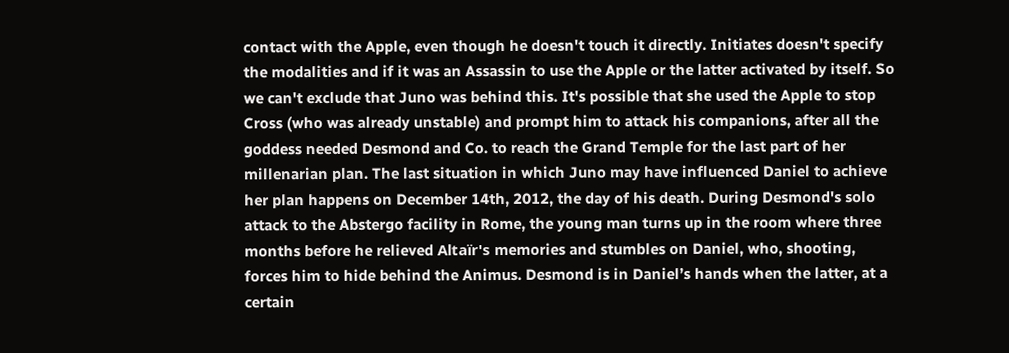contact with the Apple, even though he doesn't touch it directly. Initiates doesn't specify the modalities and if it was an Assassin to use the Apple or the latter activated by itself. So we can't exclude that Juno was behind this. It's possible that she used the Apple to stop Cross (who was already unstable) and prompt him to attack his companions, after all the goddess needed Desmond and Co. to reach the Grand Temple for the last part of her millenarian plan. The last situation in which Juno may have influenced Daniel to achieve her plan happens on December 14th, 2012, the day of his death. During Desmond's solo attack to the Abstergo facility in Rome, the young man turns up in the room where three months before he relieved Altaïr's memories and stumbles on Daniel, who, shooting, forces him to hide behind the Animus. Desmond is in Daniel’s hands when the latter, at a certain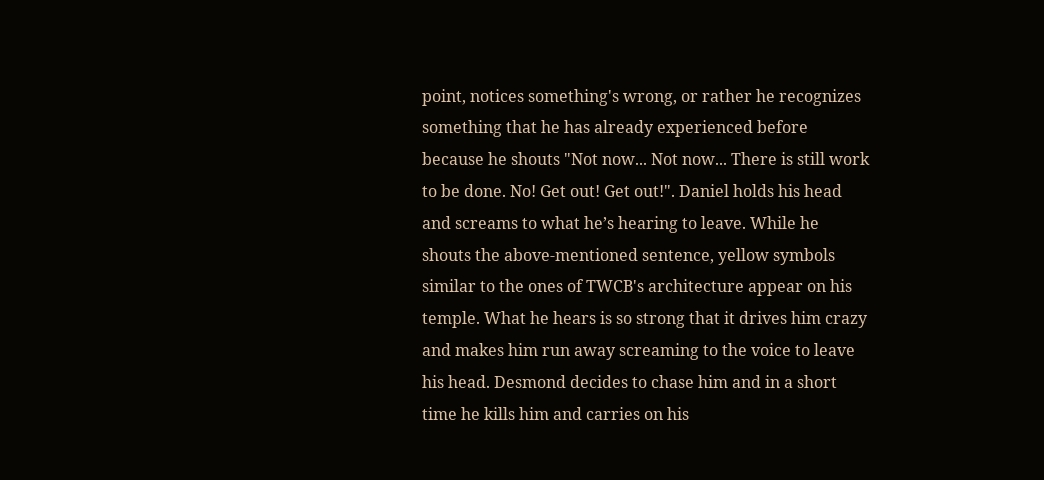point, notices something's wrong, or rather he recognizes something that he has already experienced before because he shouts "Not now... Not now... There is still work to be done. No! Get out! Get out!". Daniel holds his head and screams to what he’s hearing to leave. While he shouts the above-mentioned sentence, yellow symbols similar to the ones of TWCB's architecture appear on his temple. What he hears is so strong that it drives him crazy and makes him run away screaming to the voice to leave his head. Desmond decides to chase him and in a short time he kills him and carries on his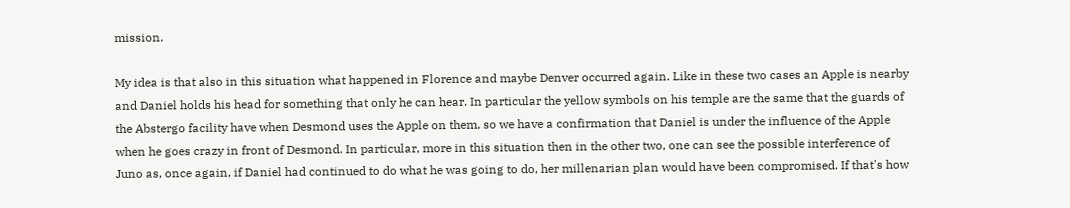mission.

My idea is that also in this situation what happened in Florence and maybe Denver occurred again. Like in these two cases an Apple is nearby and Daniel holds his head for something that only he can hear. In particular the yellow symbols on his temple are the same that the guards of the Abstergo facility have when Desmond uses the Apple on them, so we have a confirmation that Daniel is under the influence of the Apple when he goes crazy in front of Desmond. In particular, more in this situation then in the other two, one can see the possible interference of Juno as, once again, if Daniel had continued to do what he was going to do, her millenarian plan would have been compromised. If that's how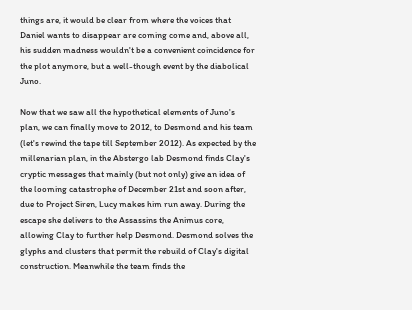things are, it would be clear from where the voices that Daniel wants to disappear are coming come and, above all, his sudden madness wouldn't be a convenient coincidence for the plot anymore, but a well-though event by the diabolical Juno.

Now that we saw all the hypothetical elements of Juno's plan, we can finally move to 2012, to Desmond and his team (let's rewind the tape till September 2012). As expected by the millenarian plan, in the Abstergo lab Desmond finds Clay's cryptic messages that mainly (but not only) give an idea of the looming catastrophe of December 21st and soon after, due to Project Siren, Lucy makes him run away. During the escape she delivers to the Assassins the Animus core, allowing Clay to further help Desmond. Desmond solves the glyphs and clusters that permit the rebuild of Clay's digital construction. Meanwhile the team finds the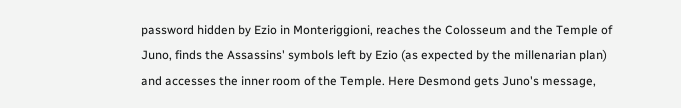password hidden by Ezio in Monteriggioni, reaches the Colosseum and the Temple of Juno, finds the Assassins' symbols left by Ezio (as expected by the millenarian plan) and accesses the inner room of the Temple. Here Desmond gets Juno's message,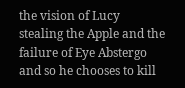the vision of Lucy stealing the Apple and the failure of Eye Abstergo and so he chooses to kill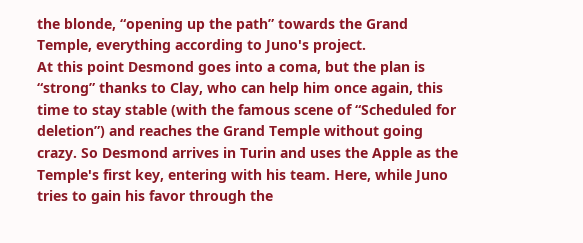the blonde, “opening up the path” towards the Grand Temple, everything according to Juno's project.
At this point Desmond goes into a coma, but the plan is “strong” thanks to Clay, who can help him once again, this time to stay stable (with the famous scene of “Scheduled for deletion”) and reaches the Grand Temple without going crazy. So Desmond arrives in Turin and uses the Apple as the Temple's first key, entering with his team. Here, while Juno tries to gain his favor through the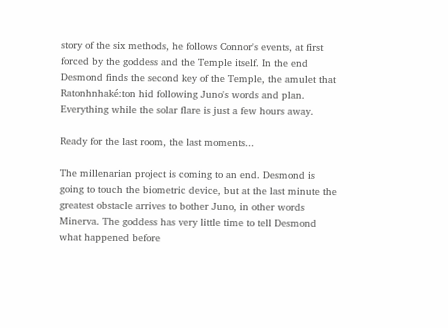story of the six methods, he follows Connor's events, at first forced by the goddess and the Temple itself. In the end Desmond finds the second key of the Temple, the amulet that Ratonhnhaké:ton hid following Juno's words and plan. Everything while the solar flare is just a few hours away.

Ready for the last room, the last moments...

The millenarian project is coming to an end. Desmond is going to touch the biometric device, but at the last minute the greatest obstacle arrives to bother Juno, in other words Minerva. The goddess has very little time to tell Desmond what happened before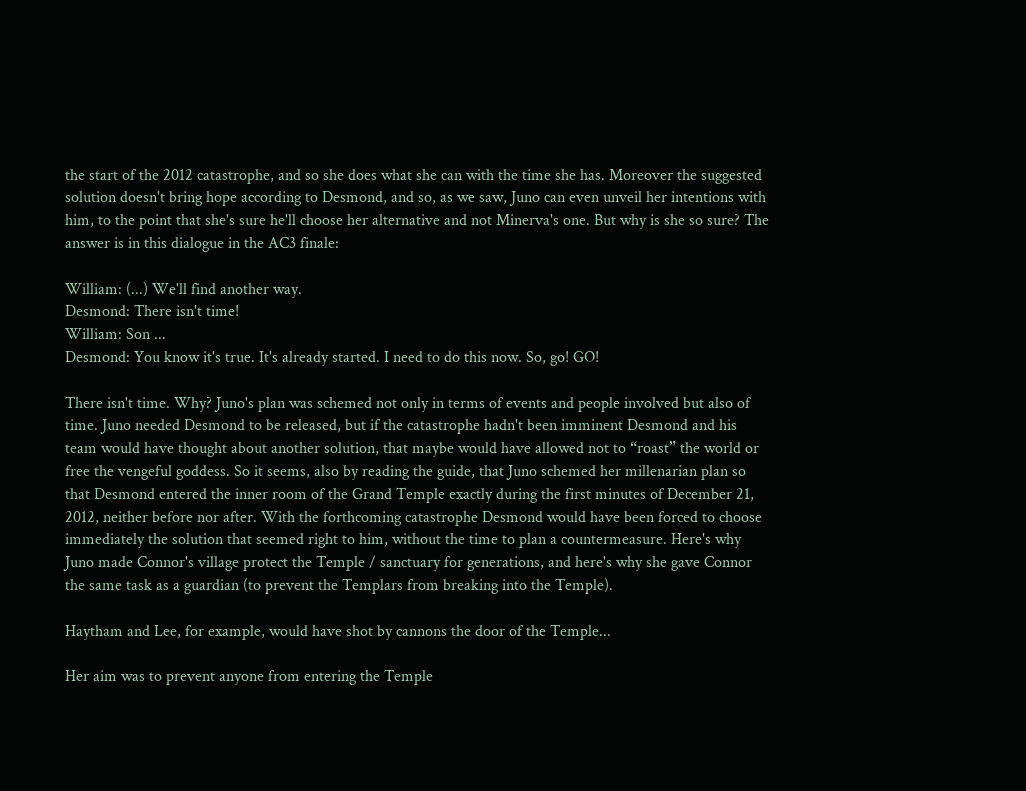the start of the 2012 catastrophe, and so she does what she can with the time she has. Moreover the suggested solution doesn't bring hope according to Desmond, and so, as we saw, Juno can even unveil her intentions with him, to the point that she's sure he'll choose her alternative and not Minerva's one. But why is she so sure? The answer is in this dialogue in the AC3 finale:

William: (...) We'll find another way.
Desmond: There isn't time!
William: Son ...
Desmond: You know it's true. It's already started. I need to do this now. So, go! GO!

There isn't time. Why? Juno's plan was schemed not only in terms of events and people involved but also of time. Juno needed Desmond to be released, but if the catastrophe hadn't been imminent Desmond and his team would have thought about another solution, that maybe would have allowed not to “roast” the world or free the vengeful goddess. So it seems, also by reading the guide, that Juno schemed her millenarian plan so that Desmond entered the inner room of the Grand Temple exactly during the first minutes of December 21, 2012, neither before nor after. With the forthcoming catastrophe Desmond would have been forced to choose immediately the solution that seemed right to him, without the time to plan a countermeasure. Here's why Juno made Connor's village protect the Temple / sanctuary for generations, and here's why she gave Connor the same task as a guardian (to prevent the Templars from breaking into the Temple).

Haytham and Lee, for example, would have shot by cannons the door of the Temple...

Her aim was to prevent anyone from entering the Temple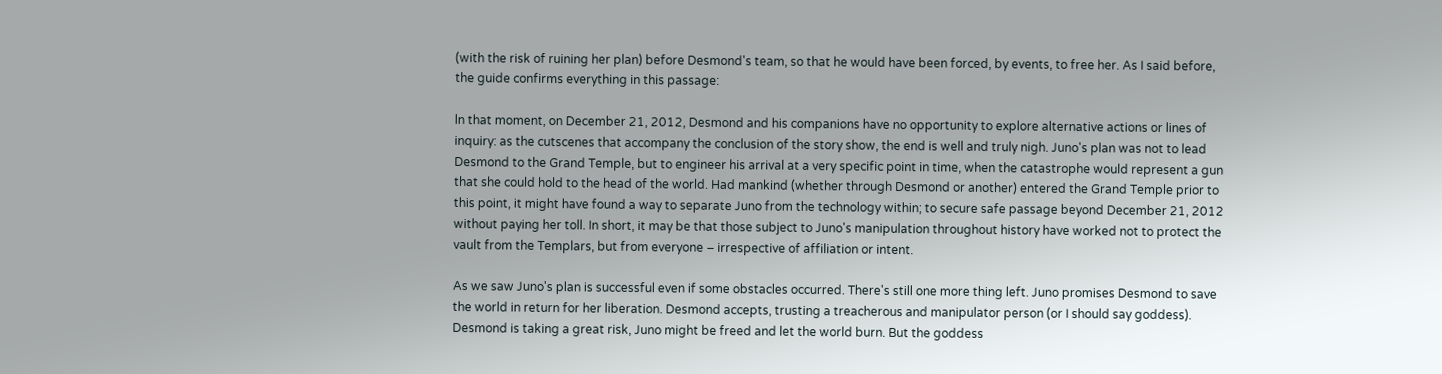(with the risk of ruining her plan) before Desmond's team, so that he would have been forced, by events, to free her. As I said before, the guide confirms everything in this passage:

ln that moment, on December 21, 2012, Desmond and his companions have no opportunity to explore alternative actions or lines of inquiry: as the cutscenes that accompany the conclusion of the story show, the end is well and truly nigh. Juno's plan was not to lead Desmond to the Grand Temple, but to engineer his arrival at a very specific point in time, when the catastrophe would represent a gun that she could hold to the head of the world. Had mankind (whether through Desmond or another) entered the Grand Temple prior to this point, it might have found a way to separate Juno from the technology within; to secure safe passage beyond December 21, 2012 without paying her toll. In short, it may be that those subject to Juno's manipulation throughout history have worked not to protect the vault from the Templars, but from everyone – irrespective of affiliation or intent.

As we saw Juno's plan is successful even if some obstacles occurred. There's still one more thing left. Juno promises Desmond to save the world in return for her liberation. Desmond accepts, trusting a treacherous and manipulator person (or I should say goddess). Desmond is taking a great risk, Juno might be freed and let the world burn. But the goddess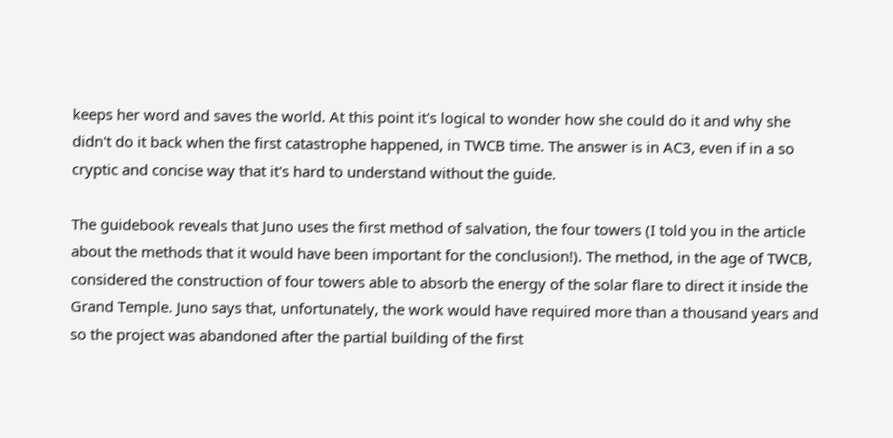keeps her word and saves the world. At this point it's logical to wonder how she could do it and why she didn't do it back when the first catastrophe happened, in TWCB time. The answer is in AC3, even if in a so cryptic and concise way that it's hard to understand without the guide.

The guidebook reveals that Juno uses the first method of salvation, the four towers (I told you in the article about the methods that it would have been important for the conclusion!). The method, in the age of TWCB, considered the construction of four towers able to absorb the energy of the solar flare to direct it inside the Grand Temple. Juno says that, unfortunately, the work would have required more than a thousand years and so the project was abandoned after the partial building of the first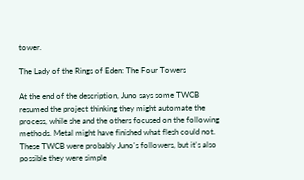tower.

The Lady of the Rings of Eden: The Four Towers

At the end of the description, Juno says some TWCB resumed the project thinking they might automate the process, while she and the others focused on the following methods. Metal might have finished what flesh could not. These TWCB were probably Juno's followers, but it's also possible they were simple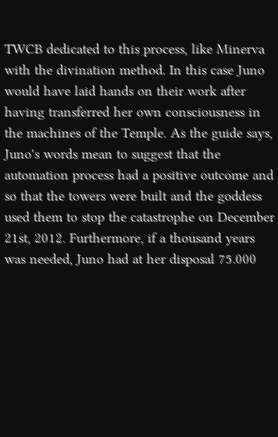TWCB dedicated to this process, like Minerva with the divination method. In this case Juno would have laid hands on their work after having transferred her own consciousness in the machines of the Temple. As the guide says, Juno's words mean to suggest that the automation process had a positive outcome and so that the towers were built and the goddess used them to stop the catastrophe on December 21st, 2012. Furthermore, if a thousand years was needed, Juno had at her disposal 75.000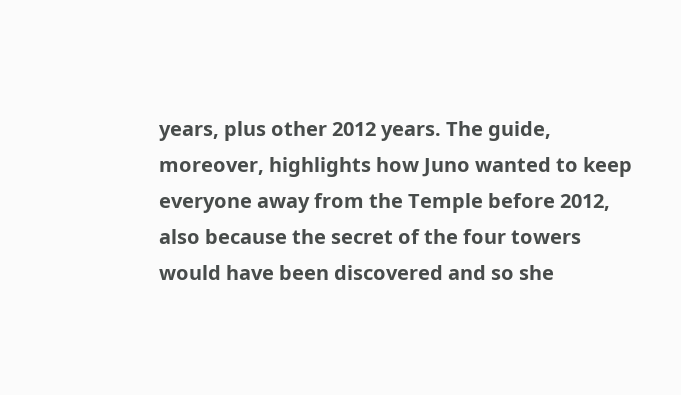years, plus other 2012 years. The guide, moreover, highlights how Juno wanted to keep everyone away from the Temple before 2012, also because the secret of the four towers would have been discovered and so she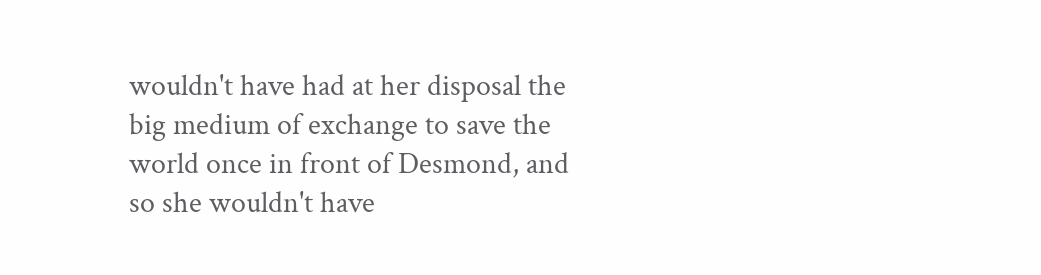wouldn't have had at her disposal the big medium of exchange to save the world once in front of Desmond, and so she wouldn't have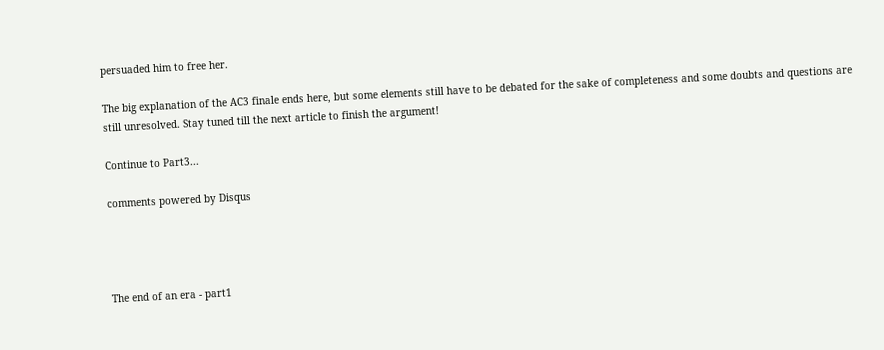persuaded him to free her.

The big explanation of the AC3 finale ends here, but some elements still have to be debated for the sake of completeness and some doubts and questions are still unresolved. Stay tuned till the next article to finish the argument!

Continue to Part3...

comments powered by Disqus




The end of an era - part1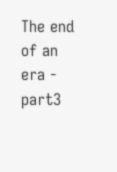The end of an era - part3